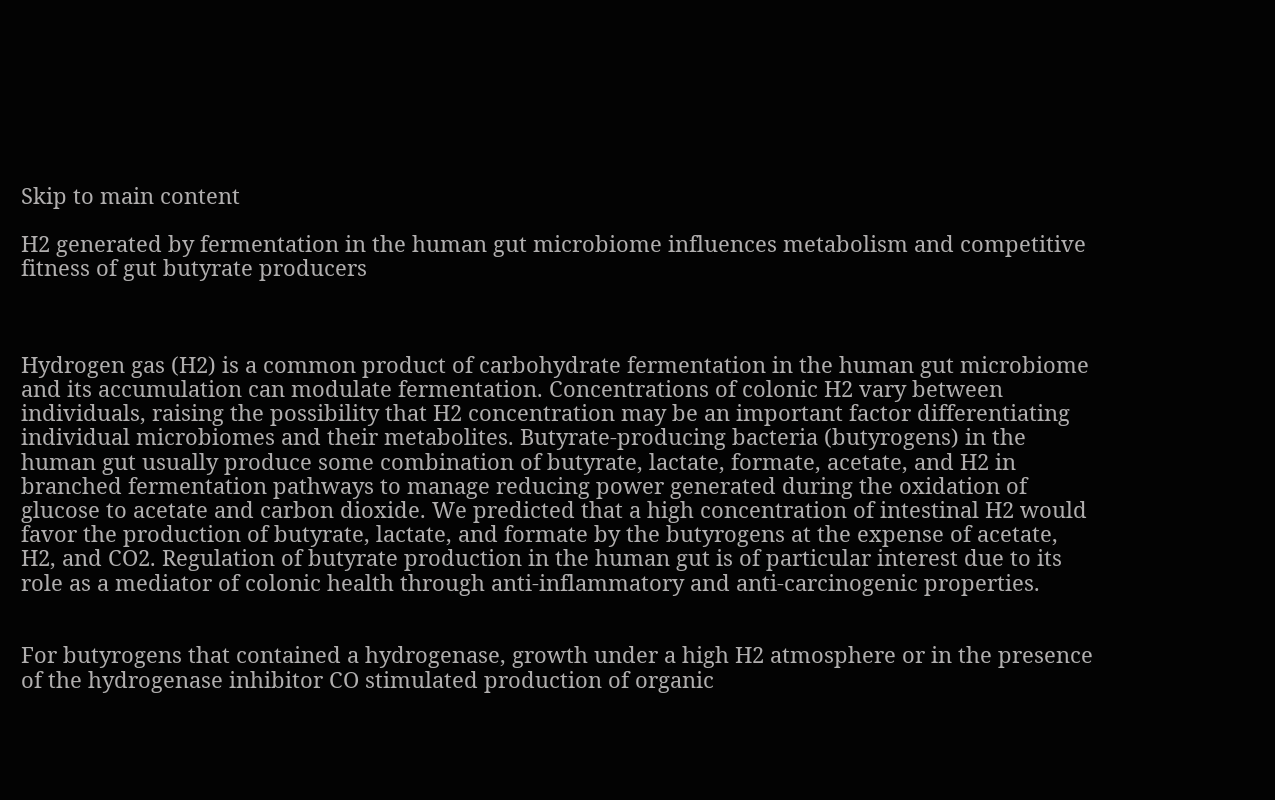Skip to main content

H2 generated by fermentation in the human gut microbiome influences metabolism and competitive fitness of gut butyrate producers



Hydrogen gas (H2) is a common product of carbohydrate fermentation in the human gut microbiome and its accumulation can modulate fermentation. Concentrations of colonic H2 vary between individuals, raising the possibility that H2 concentration may be an important factor differentiating individual microbiomes and their metabolites. Butyrate-producing bacteria (butyrogens) in the human gut usually produce some combination of butyrate, lactate, formate, acetate, and H2 in branched fermentation pathways to manage reducing power generated during the oxidation of glucose to acetate and carbon dioxide. We predicted that a high concentration of intestinal H2 would favor the production of butyrate, lactate, and formate by the butyrogens at the expense of acetate, H2, and CO2. Regulation of butyrate production in the human gut is of particular interest due to its role as a mediator of colonic health through anti-inflammatory and anti-carcinogenic properties.


For butyrogens that contained a hydrogenase, growth under a high H2 atmosphere or in the presence of the hydrogenase inhibitor CO stimulated production of organic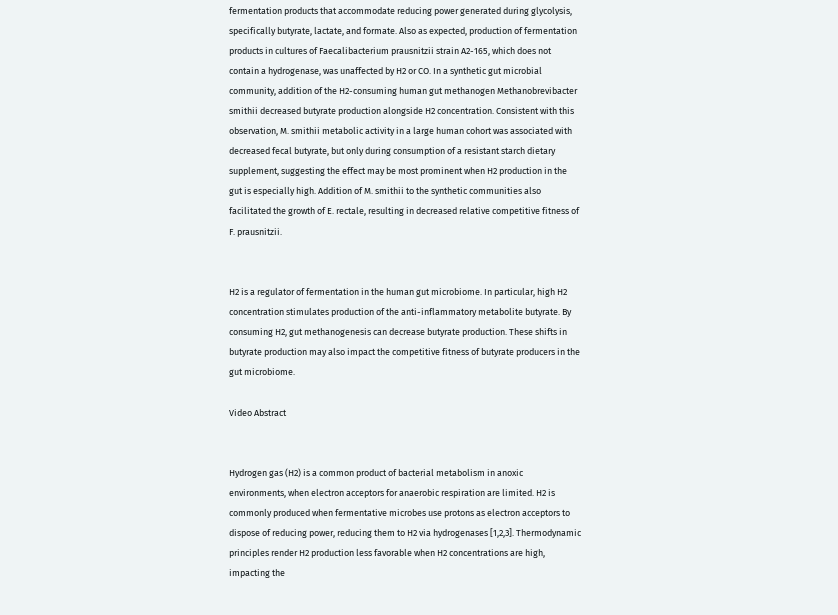fermentation products that accommodate reducing power generated during glycolysis, specifically butyrate, lactate, and formate. Also as expected, production of fermentation products in cultures of Faecalibacterium prausnitzii strain A2-165, which does not contain a hydrogenase, was unaffected by H2 or CO. In a synthetic gut microbial community, addition of the H2-consuming human gut methanogen Methanobrevibacter smithii decreased butyrate production alongside H2 concentration. Consistent with this observation, M. smithii metabolic activity in a large human cohort was associated with decreased fecal butyrate, but only during consumption of a resistant starch dietary supplement, suggesting the effect may be most prominent when H2 production in the gut is especially high. Addition of M. smithii to the synthetic communities also facilitated the growth of E. rectale, resulting in decreased relative competitive fitness of F. prausnitzii.


H2 is a regulator of fermentation in the human gut microbiome. In particular, high H2 concentration stimulates production of the anti-inflammatory metabolite butyrate. By consuming H2, gut methanogenesis can decrease butyrate production. These shifts in butyrate production may also impact the competitive fitness of butyrate producers in the gut microbiome.

Video Abstract


Hydrogen gas (H2) is a common product of bacterial metabolism in anoxic environments, when electron acceptors for anaerobic respiration are limited. H2 is commonly produced when fermentative microbes use protons as electron acceptors to dispose of reducing power, reducing them to H2 via hydrogenases [1,2,3]. Thermodynamic principles render H2 production less favorable when H2 concentrations are high, impacting the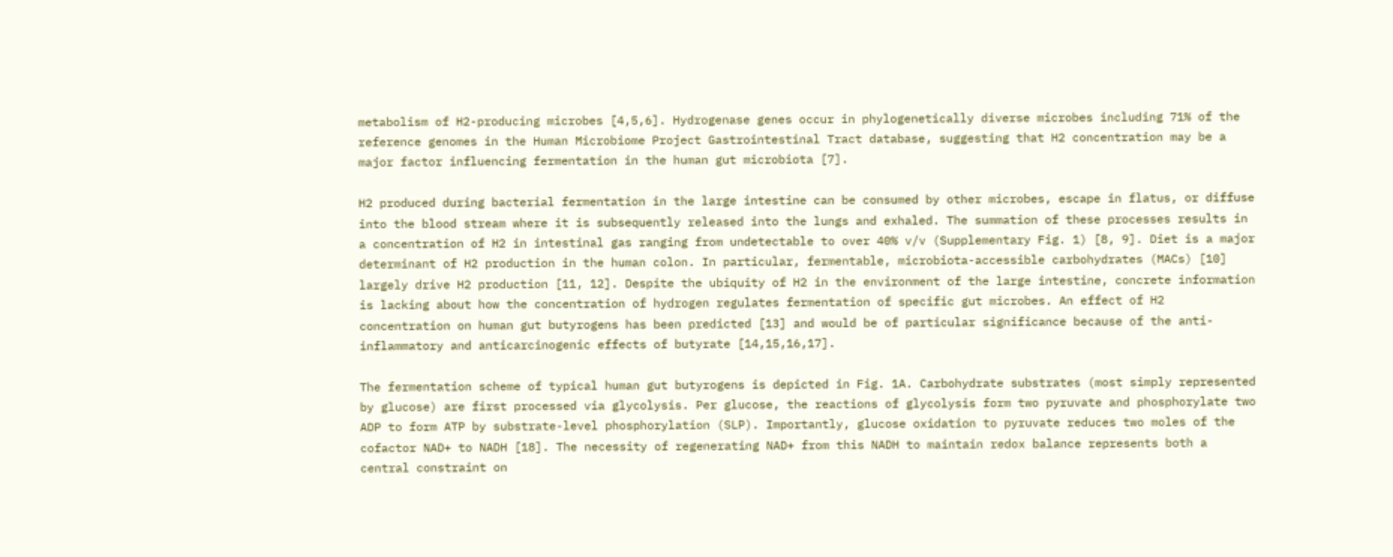metabolism of H2-producing microbes [4,5,6]. Hydrogenase genes occur in phylogenetically diverse microbes including 71% of the reference genomes in the Human Microbiome Project Gastrointestinal Tract database, suggesting that H2 concentration may be a major factor influencing fermentation in the human gut microbiota [7].

H2 produced during bacterial fermentation in the large intestine can be consumed by other microbes, escape in flatus, or diffuse into the blood stream where it is subsequently released into the lungs and exhaled. The summation of these processes results in a concentration of H2 in intestinal gas ranging from undetectable to over 40% v/v (Supplementary Fig. 1) [8, 9]. Diet is a major determinant of H2 production in the human colon. In particular, fermentable, microbiota-accessible carbohydrates (MACs) [10] largely drive H2 production [11, 12]. Despite the ubiquity of H2 in the environment of the large intestine, concrete information is lacking about how the concentration of hydrogen regulates fermentation of specific gut microbes. An effect of H2 concentration on human gut butyrogens has been predicted [13] and would be of particular significance because of the anti-inflammatory and anticarcinogenic effects of butyrate [14,15,16,17].

The fermentation scheme of typical human gut butyrogens is depicted in Fig. 1A. Carbohydrate substrates (most simply represented by glucose) are first processed via glycolysis. Per glucose, the reactions of glycolysis form two pyruvate and phosphorylate two ADP to form ATP by substrate-level phosphorylation (SLP). Importantly, glucose oxidation to pyruvate reduces two moles of the cofactor NAD+ to NADH [18]. The necessity of regenerating NAD+ from this NADH to maintain redox balance represents both a central constraint on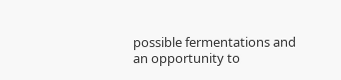possible fermentations and an opportunity to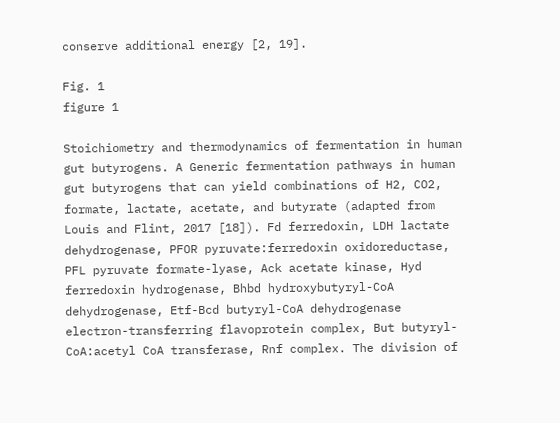conserve additional energy [2, 19].

Fig. 1
figure 1

Stoichiometry and thermodynamics of fermentation in human gut butyrogens. A Generic fermentation pathways in human gut butyrogens that can yield combinations of H2, CO2, formate, lactate, acetate, and butyrate (adapted from Louis and Flint, 2017 [18]). Fd ferredoxin, LDH lactate dehydrogenase, PFOR pyruvate:ferredoxin oxidoreductase, PFL pyruvate formate-lyase, Ack acetate kinase, Hyd ferredoxin hydrogenase, Bhbd hydroxybutyryl-CoA dehydrogenase, Etf-Bcd butyryl-CoA dehydrogenase electron-transferring flavoprotein complex, But butyryl-CoA:acetyl CoA transferase, Rnf complex. The division of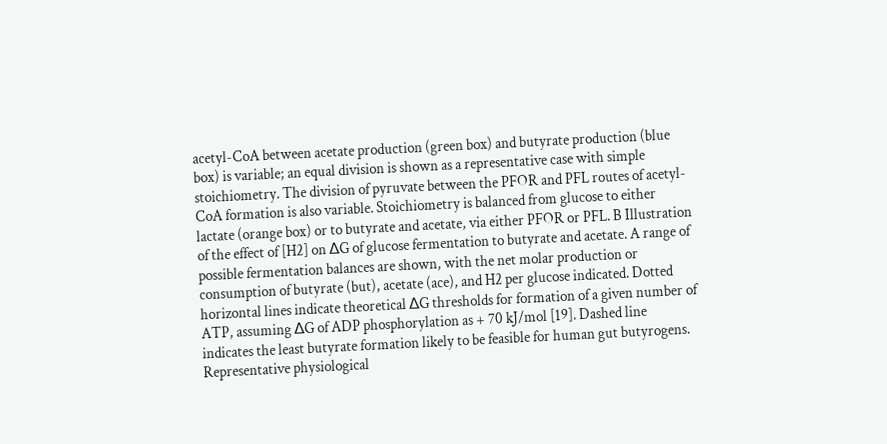acetyl-CoA between acetate production (green box) and butyrate production (blue box) is variable; an equal division is shown as a representative case with simple stoichiometry. The division of pyruvate between the PFOR and PFL routes of acetyl-CoA formation is also variable. Stoichiometry is balanced from glucose to either lactate (orange box) or to butyrate and acetate, via either PFOR or PFL. B Illustration of the effect of [H2] on ∆G of glucose fermentation to butyrate and acetate. A range of possible fermentation balances are shown, with the net molar production or consumption of butyrate (but), acetate (ace), and H2 per glucose indicated. Dotted horizontal lines indicate theoretical ∆G thresholds for formation of a given number of ATP, assuming ∆G of ADP phosphorylation as + 70 kJ/mol [19]. Dashed line indicates the least butyrate formation likely to be feasible for human gut butyrogens. Representative physiological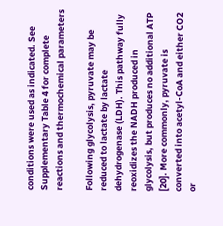conditions were used as indicated. See Supplementary Table 4 for complete reactions and thermochemical parameters

Following glycolysis, pyruvate may be reduced to lactate by lactate dehydrogenase (LDH). This pathway fully reoxidizes the NADH produced in glycolysis, but produces no additional ATP [20]. More commonly, pyruvate is converted into acetyl-CoA and either CO2 or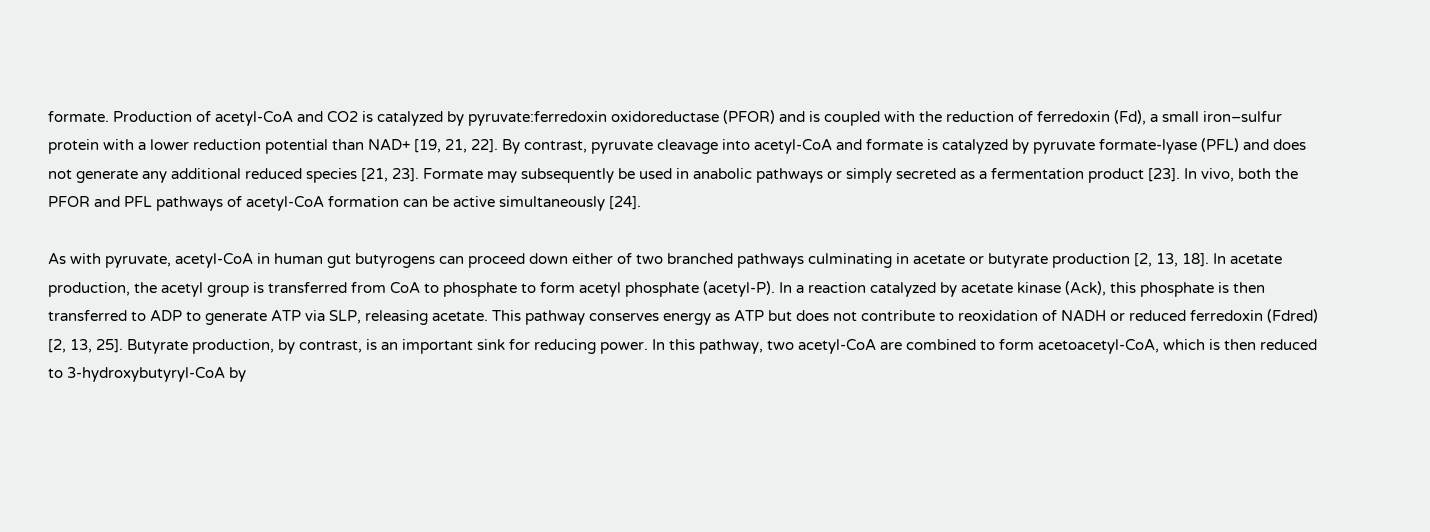formate. Production of acetyl-CoA and CO2 is catalyzed by pyruvate:ferredoxin oxidoreductase (PFOR) and is coupled with the reduction of ferredoxin (Fd), a small iron–sulfur protein with a lower reduction potential than NAD+ [19, 21, 22]. By contrast, pyruvate cleavage into acetyl-CoA and formate is catalyzed by pyruvate formate-lyase (PFL) and does not generate any additional reduced species [21, 23]. Formate may subsequently be used in anabolic pathways or simply secreted as a fermentation product [23]. In vivo, both the PFOR and PFL pathways of acetyl-CoA formation can be active simultaneously [24].

As with pyruvate, acetyl-CoA in human gut butyrogens can proceed down either of two branched pathways culminating in acetate or butyrate production [2, 13, 18]. In acetate production, the acetyl group is transferred from CoA to phosphate to form acetyl phosphate (acetyl-P). In a reaction catalyzed by acetate kinase (Ack), this phosphate is then transferred to ADP to generate ATP via SLP, releasing acetate. This pathway conserves energy as ATP but does not contribute to reoxidation of NADH or reduced ferredoxin (Fdred) [2, 13, 25]. Butyrate production, by contrast, is an important sink for reducing power. In this pathway, two acetyl-CoA are combined to form acetoacetyl-CoA, which is then reduced to 3-hydroxybutyryl-CoA by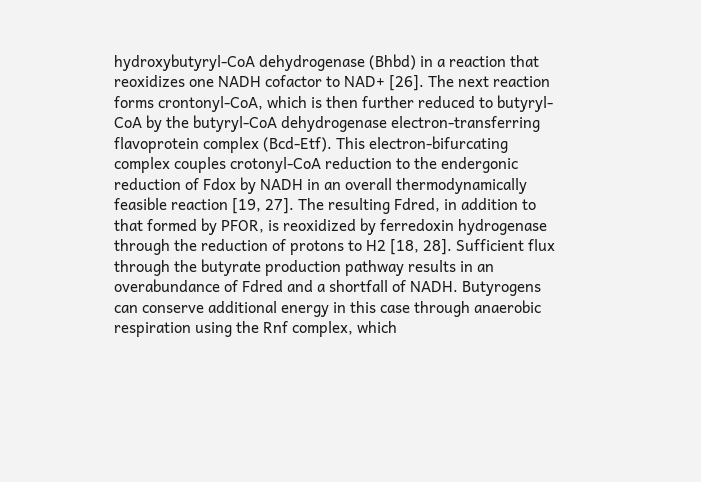hydroxybutyryl-CoA dehydrogenase (Bhbd) in a reaction that reoxidizes one NADH cofactor to NAD+ [26]. The next reaction forms crontonyl-CoA, which is then further reduced to butyryl-CoA by the butyryl-CoA dehydrogenase electron-transferring flavoprotein complex (Bcd-Etf). This electron-bifurcating complex couples crotonyl-CoA reduction to the endergonic reduction of Fdox by NADH in an overall thermodynamically feasible reaction [19, 27]. The resulting Fdred, in addition to that formed by PFOR, is reoxidized by ferredoxin hydrogenase through the reduction of protons to H2 [18, 28]. Sufficient flux through the butyrate production pathway results in an overabundance of Fdred and a shortfall of NADH. Butyrogens can conserve additional energy in this case through anaerobic respiration using the Rnf complex, which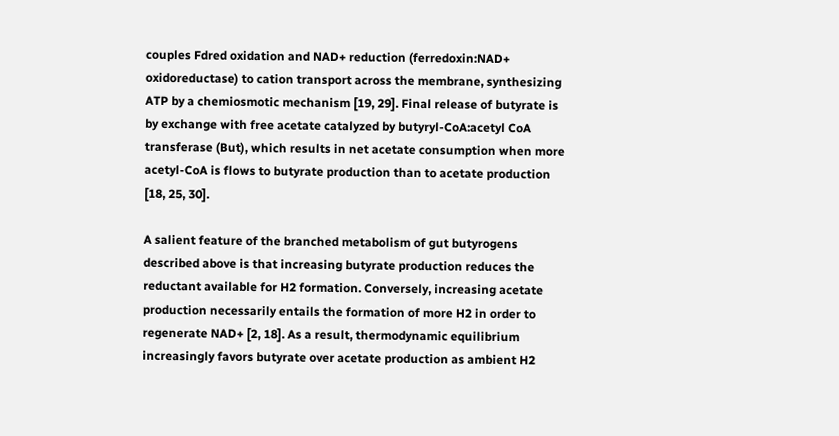couples Fdred oxidation and NAD+ reduction (ferredoxin:NAD+ oxidoreductase) to cation transport across the membrane, synthesizing ATP by a chemiosmotic mechanism [19, 29]. Final release of butyrate is by exchange with free acetate catalyzed by butyryl-CoA:acetyl CoA transferase (But), which results in net acetate consumption when more acetyl-CoA is flows to butyrate production than to acetate production [18, 25, 30].

A salient feature of the branched metabolism of gut butyrogens described above is that increasing butyrate production reduces the reductant available for H2 formation. Conversely, increasing acetate production necessarily entails the formation of more H2 in order to regenerate NAD+ [2, 18]. As a result, thermodynamic equilibrium increasingly favors butyrate over acetate production as ambient H2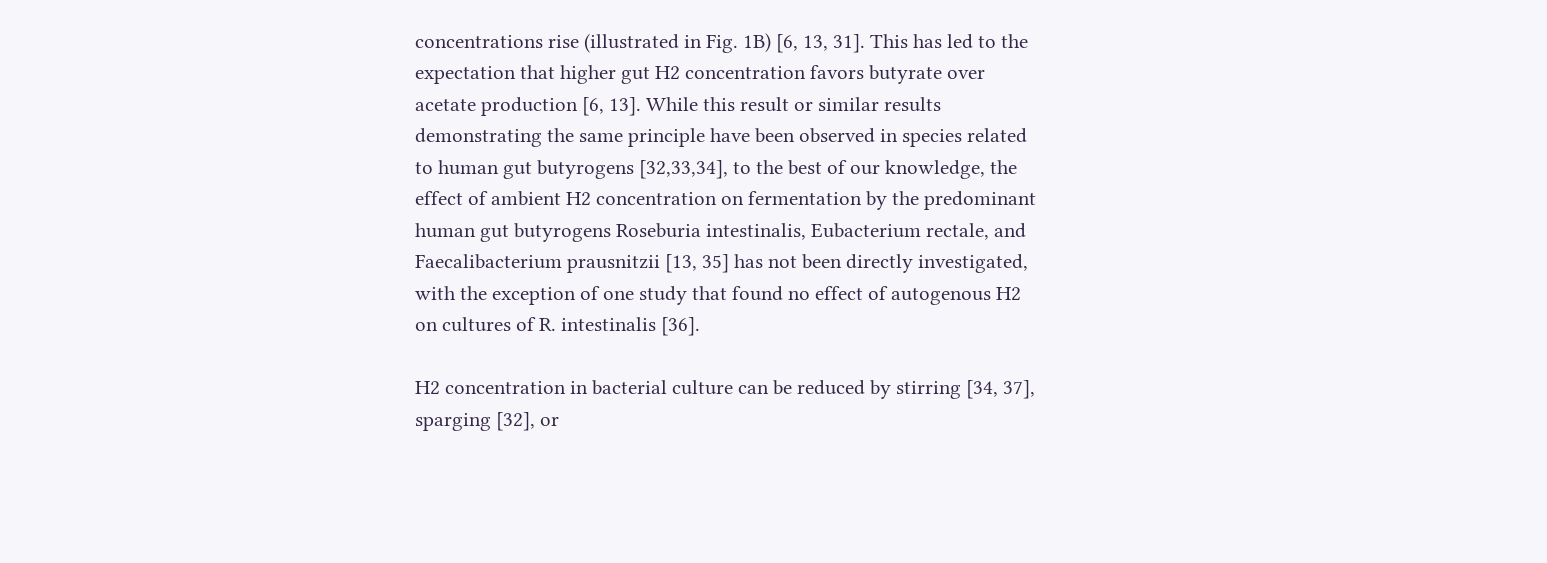concentrations rise (illustrated in Fig. 1B) [6, 13, 31]. This has led to the expectation that higher gut H2 concentration favors butyrate over acetate production [6, 13]. While this result or similar results demonstrating the same principle have been observed in species related to human gut butyrogens [32,33,34], to the best of our knowledge, the effect of ambient H2 concentration on fermentation by the predominant human gut butyrogens Roseburia intestinalis, Eubacterium rectale, and Faecalibacterium prausnitzii [13, 35] has not been directly investigated, with the exception of one study that found no effect of autogenous H2 on cultures of R. intestinalis [36].

H2 concentration in bacterial culture can be reduced by stirring [34, 37], sparging [32], or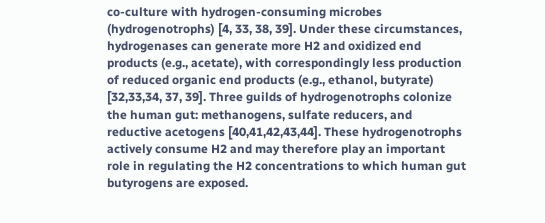co-culture with hydrogen-consuming microbes (hydrogenotrophs) [4, 33, 38, 39]. Under these circumstances, hydrogenases can generate more H2 and oxidized end products (e.g., acetate), with correspondingly less production of reduced organic end products (e.g., ethanol, butyrate) [32,33,34, 37, 39]. Three guilds of hydrogenotrophs colonize the human gut: methanogens, sulfate reducers, and reductive acetogens [40,41,42,43,44]. These hydrogenotrophs actively consume H2 and may therefore play an important role in regulating the H2 concentrations to which human gut butyrogens are exposed.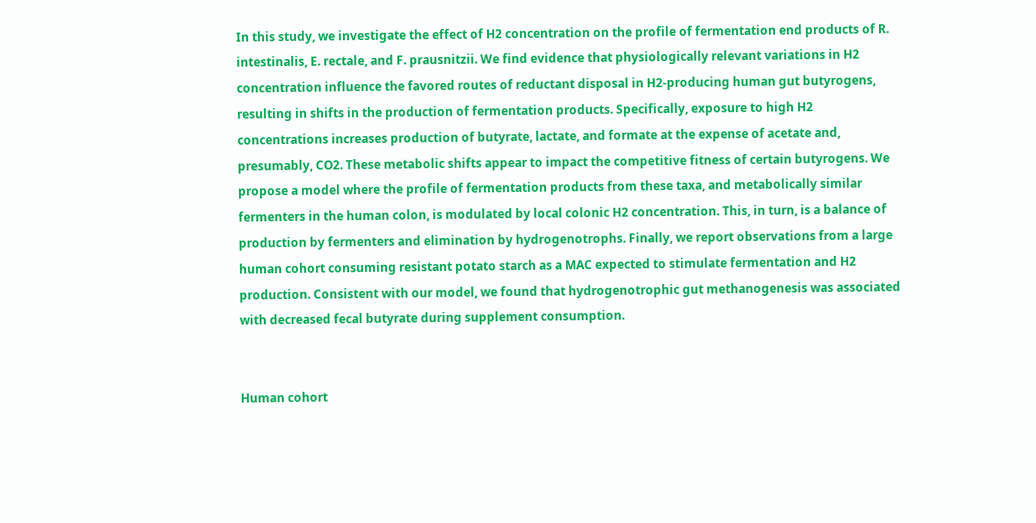In this study, we investigate the effect of H2 concentration on the profile of fermentation end products of R. intestinalis, E. rectale, and F. prausnitzii. We find evidence that physiologically relevant variations in H2 concentration influence the favored routes of reductant disposal in H2-producing human gut butyrogens, resulting in shifts in the production of fermentation products. Specifically, exposure to high H2 concentrations increases production of butyrate, lactate, and formate at the expense of acetate and, presumably, CO2. These metabolic shifts appear to impact the competitive fitness of certain butyrogens. We propose a model where the profile of fermentation products from these taxa, and metabolically similar fermenters in the human colon, is modulated by local colonic H2 concentration. This, in turn, is a balance of production by fermenters and elimination by hydrogenotrophs. Finally, we report observations from a large human cohort consuming resistant potato starch as a MAC expected to stimulate fermentation and H2 production. Consistent with our model, we found that hydrogenotrophic gut methanogenesis was associated with decreased fecal butyrate during supplement consumption.


Human cohort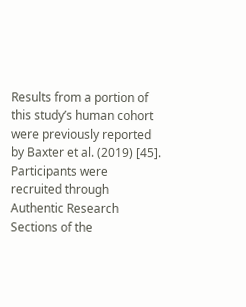Results from a portion of this study’s human cohort were previously reported by Baxter et al. (2019) [45]. Participants were recruited through Authentic Research Sections of the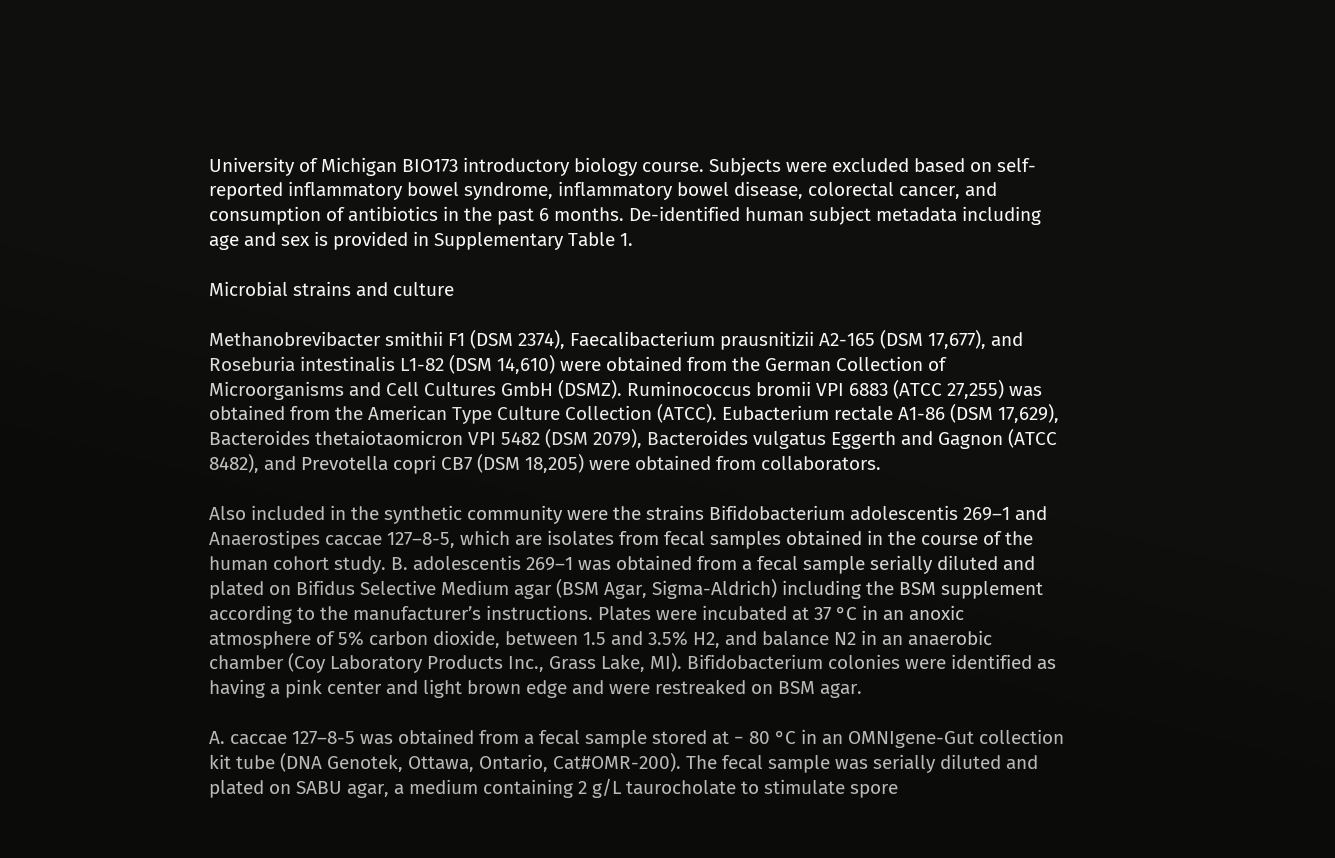University of Michigan BIO173 introductory biology course. Subjects were excluded based on self-reported inflammatory bowel syndrome, inflammatory bowel disease, colorectal cancer, and consumption of antibiotics in the past 6 months. De-identified human subject metadata including age and sex is provided in Supplementary Table 1.

Microbial strains and culture

Methanobrevibacter smithii F1 (DSM 2374), Faecalibacterium prausnitizii A2-165 (DSM 17,677), and Roseburia intestinalis L1-82 (DSM 14,610) were obtained from the German Collection of Microorganisms and Cell Cultures GmbH (DSMZ). Ruminococcus bromii VPI 6883 (ATCC 27,255) was obtained from the American Type Culture Collection (ATCC). Eubacterium rectale A1-86 (DSM 17,629), Bacteroides thetaiotaomicron VPI 5482 (DSM 2079), Bacteroides vulgatus Eggerth and Gagnon (ATCC 8482), and Prevotella copri CB7 (DSM 18,205) were obtained from collaborators.

Also included in the synthetic community were the strains Bifidobacterium adolescentis 269–1 and Anaerostipes caccae 127–8-5, which are isolates from fecal samples obtained in the course of the human cohort study. B. adolescentis 269–1 was obtained from a fecal sample serially diluted and plated on Bifidus Selective Medium agar (BSM Agar, Sigma-Aldrich) including the BSM supplement according to the manufacturer’s instructions. Plates were incubated at 37 °C in an anoxic atmosphere of 5% carbon dioxide, between 1.5 and 3.5% H2, and balance N2 in an anaerobic chamber (Coy Laboratory Products Inc., Grass Lake, MI). Bifidobacterium colonies were identified as having a pink center and light brown edge and were restreaked on BSM agar.

A. caccae 127–8-5 was obtained from a fecal sample stored at − 80 °C in an OMNIgene-Gut collection kit tube (DNA Genotek, Ottawa, Ontario, Cat#OMR-200). The fecal sample was serially diluted and plated on SABU agar, a medium containing 2 g/L taurocholate to stimulate spore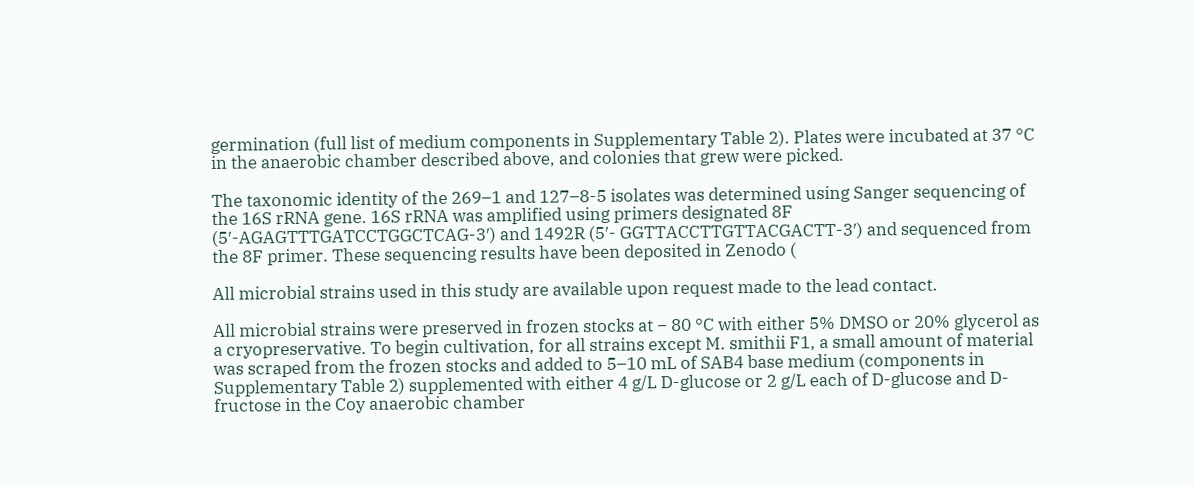germination (full list of medium components in Supplementary Table 2). Plates were incubated at 37 °C in the anaerobic chamber described above, and colonies that grew were picked.

The taxonomic identity of the 269–1 and 127–8-5 isolates was determined using Sanger sequencing of the 16S rRNA gene. 16S rRNA was amplified using primers designated 8F (5′-AGAGTTTGATCCTGGCTCAG-3′) and 1492R (5′- GGTTACCTTGTTACGACTT-3′) and sequenced from the 8F primer. These sequencing results have been deposited in Zenodo (

All microbial strains used in this study are available upon request made to the lead contact.

All microbial strains were preserved in frozen stocks at − 80 °C with either 5% DMSO or 20% glycerol as a cryopreservative. To begin cultivation, for all strains except M. smithii F1, a small amount of material was scraped from the frozen stocks and added to 5–10 mL of SAB4 base medium (components in Supplementary Table 2) supplemented with either 4 g/L D-glucose or 2 g/L each of D-glucose and D-fructose in the Coy anaerobic chamber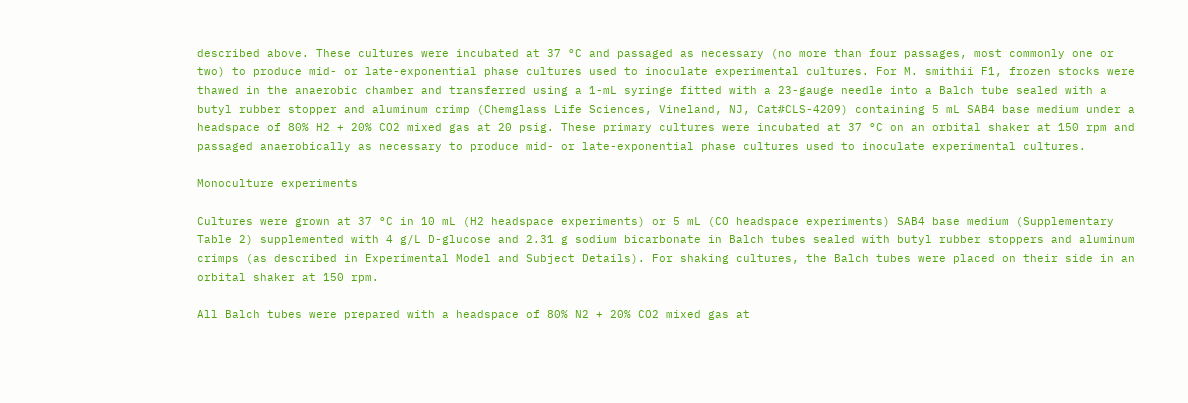described above. These cultures were incubated at 37 °C and passaged as necessary (no more than four passages, most commonly one or two) to produce mid- or late-exponential phase cultures used to inoculate experimental cultures. For M. smithii F1, frozen stocks were thawed in the anaerobic chamber and transferred using a 1-mL syringe fitted with a 23-gauge needle into a Balch tube sealed with a butyl rubber stopper and aluminum crimp (Chemglass Life Sciences, Vineland, NJ, Cat#CLS-4209) containing 5 mL SAB4 base medium under a headspace of 80% H2 + 20% CO2 mixed gas at 20 psig. These primary cultures were incubated at 37 °C on an orbital shaker at 150 rpm and passaged anaerobically as necessary to produce mid- or late-exponential phase cultures used to inoculate experimental cultures.

Monoculture experiments

Cultures were grown at 37 °C in 10 mL (H2 headspace experiments) or 5 mL (CO headspace experiments) SAB4 base medium (Supplementary Table 2) supplemented with 4 g/L D-glucose and 2.31 g sodium bicarbonate in Balch tubes sealed with butyl rubber stoppers and aluminum crimps (as described in Experimental Model and Subject Details). For shaking cultures, the Balch tubes were placed on their side in an orbital shaker at 150 rpm.

All Balch tubes were prepared with a headspace of 80% N2 + 20% CO2 mixed gas at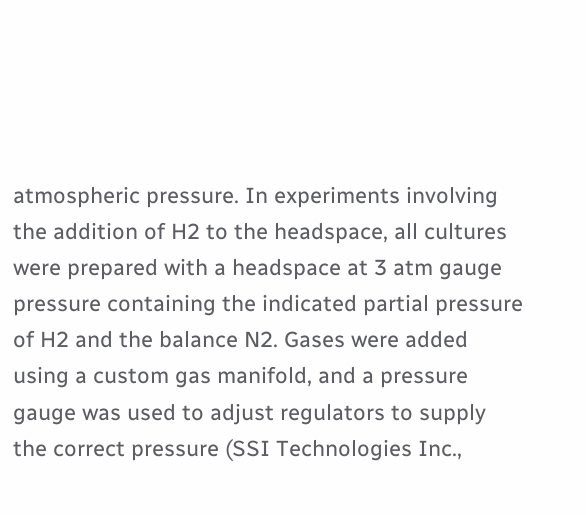atmospheric pressure. In experiments involving the addition of H2 to the headspace, all cultures were prepared with a headspace at 3 atm gauge pressure containing the indicated partial pressure of H2 and the balance N2. Gases were added using a custom gas manifold, and a pressure gauge was used to adjust regulators to supply the correct pressure (SSI Technologies Inc.,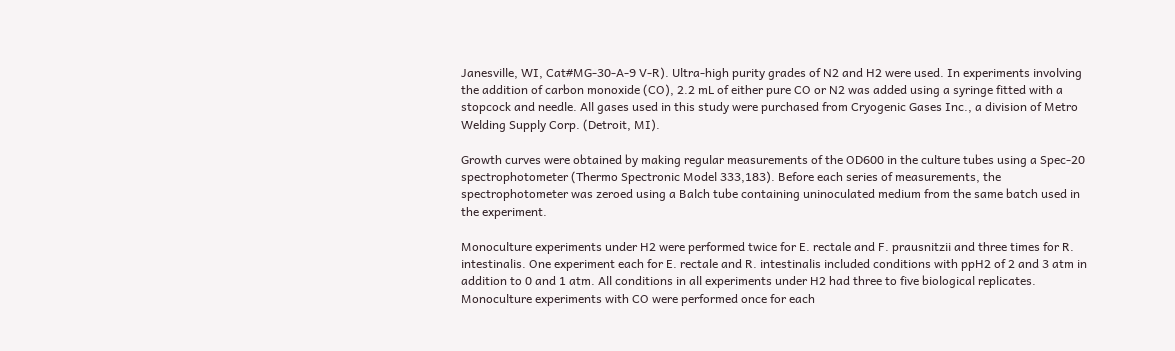Janesville, WI, Cat#MG-30-A-9 V-R). Ultra-high purity grades of N2 and H2 were used. In experiments involving the addition of carbon monoxide (CO), 2.2 mL of either pure CO or N2 was added using a syringe fitted with a stopcock and needle. All gases used in this study were purchased from Cryogenic Gases Inc., a division of Metro Welding Supply Corp. (Detroit, MI).

Growth curves were obtained by making regular measurements of the OD600 in the culture tubes using a Spec-20 spectrophotometer (Thermo Spectronic Model 333,183). Before each series of measurements, the spectrophotometer was zeroed using a Balch tube containing uninoculated medium from the same batch used in the experiment.

Monoculture experiments under H2 were performed twice for E. rectale and F. prausnitzii and three times for R. intestinalis. One experiment each for E. rectale and R. intestinalis included conditions with ppH2 of 2 and 3 atm in addition to 0 and 1 atm. All conditions in all experiments under H2 had three to five biological replicates. Monoculture experiments with CO were performed once for each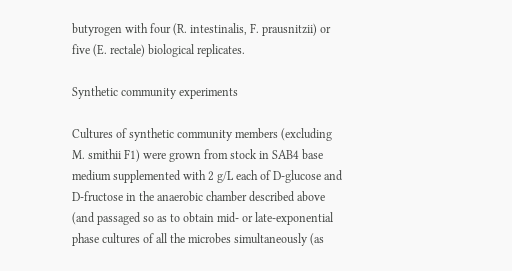butyrogen with four (R. intestinalis, F. prausnitzii) or five (E. rectale) biological replicates.

Synthetic community experiments

Cultures of synthetic community members (excluding M. smithii F1) were grown from stock in SAB4 base medium supplemented with 2 g/L each of D-glucose and D-fructose in the anaerobic chamber described above (and passaged so as to obtain mid- or late-exponential phase cultures of all the microbes simultaneously (as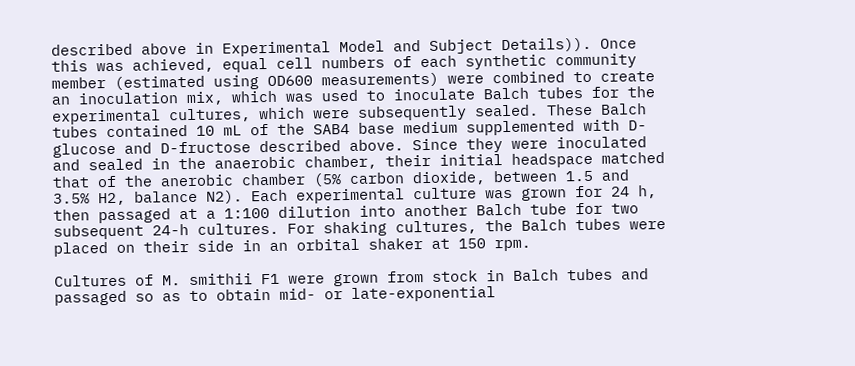described above in Experimental Model and Subject Details)). Once this was achieved, equal cell numbers of each synthetic community member (estimated using OD600 measurements) were combined to create an inoculation mix, which was used to inoculate Balch tubes for the experimental cultures, which were subsequently sealed. These Balch tubes contained 10 mL of the SAB4 base medium supplemented with D-glucose and D-fructose described above. Since they were inoculated and sealed in the anaerobic chamber, their initial headspace matched that of the anerobic chamber (5% carbon dioxide, between 1.5 and 3.5% H2, balance N2). Each experimental culture was grown for 24 h, then passaged at a 1:100 dilution into another Balch tube for two subsequent 24-h cultures. For shaking cultures, the Balch tubes were placed on their side in an orbital shaker at 150 rpm.

Cultures of M. smithii F1 were grown from stock in Balch tubes and passaged so as to obtain mid- or late-exponential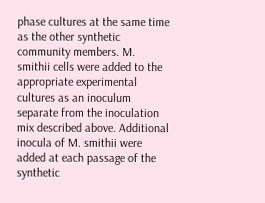phase cultures at the same time as the other synthetic community members. M. smithii cells were added to the appropriate experimental cultures as an inoculum separate from the inoculation mix described above. Additional inocula of M. smithii were added at each passage of the synthetic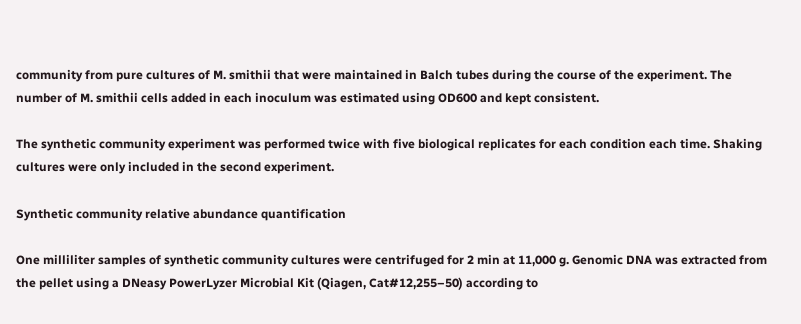community from pure cultures of M. smithii that were maintained in Balch tubes during the course of the experiment. The number of M. smithii cells added in each inoculum was estimated using OD600 and kept consistent.

The synthetic community experiment was performed twice with five biological replicates for each condition each time. Shaking cultures were only included in the second experiment.

Synthetic community relative abundance quantification

One milliliter samples of synthetic community cultures were centrifuged for 2 min at 11,000 g. Genomic DNA was extracted from the pellet using a DNeasy PowerLyzer Microbial Kit (Qiagen, Cat#12,255–50) according to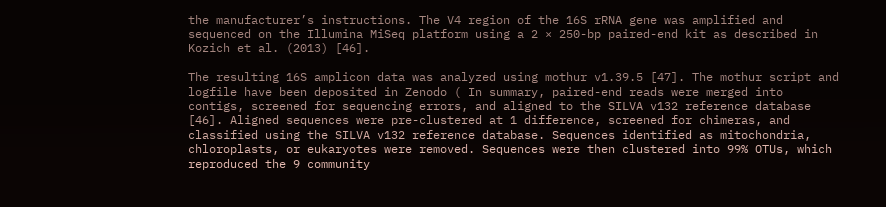the manufacturer’s instructions. The V4 region of the 16S rRNA gene was amplified and sequenced on the Illumina MiSeq platform using a 2 × 250-bp paired-end kit as described in Kozich et al. (2013) [46].

The resulting 16S amplicon data was analyzed using mothur v1.39.5 [47]. The mothur script and logfile have been deposited in Zenodo ( In summary, paired-end reads were merged into contigs, screened for sequencing errors, and aligned to the SILVA v132 reference database [46]. Aligned sequences were pre-clustered at 1 difference, screened for chimeras, and classified using the SILVA v132 reference database. Sequences identified as mitochondria, chloroplasts, or eukaryotes were removed. Sequences were then clustered into 99% OTUs, which reproduced the 9 community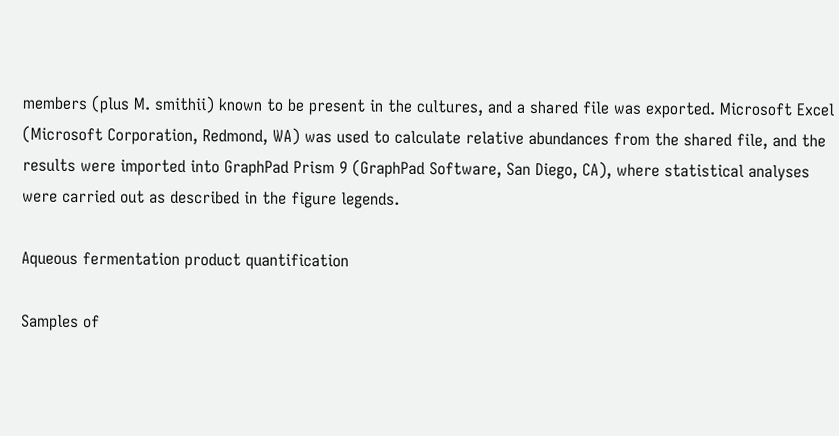members (plus M. smithii) known to be present in the cultures, and a shared file was exported. Microsoft Excel (Microsoft Corporation, Redmond, WA) was used to calculate relative abundances from the shared file, and the results were imported into GraphPad Prism 9 (GraphPad Software, San Diego, CA), where statistical analyses were carried out as described in the figure legends.

Aqueous fermentation product quantification

Samples of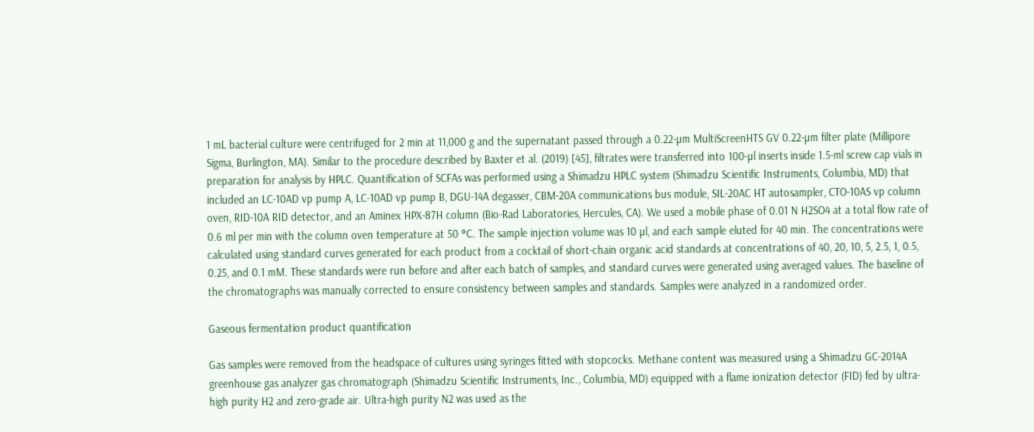1 mL bacterial culture were centrifuged for 2 min at 11,000 g and the supernatant passed through a 0.22-µm MultiScreenHTS GV 0.22-µm filter plate (Millipore Sigma, Burlington, MA). Similar to the procedure described by Baxter et al. (2019) [45], filtrates were transferred into 100-µl inserts inside 1.5-ml screw cap vials in preparation for analysis by HPLC. Quantification of SCFAs was performed using a Shimadzu HPLC system (Shimadzu Scientific Instruments, Columbia, MD) that included an LC-10AD vp pump A, LC-10AD vp pump B, DGU-14A degasser, CBM-20A communications bus module, SIL-20AC HT autosampler, CTO-10AS vp column oven, RID-10A RID detector, and an Aminex HPX-87H column (Bio-Rad Laboratories, Hercules, CA). We used a mobile phase of 0.01 N H2SO4 at a total flow rate of 0.6 ml per min with the column oven temperature at 50 °C. The sample injection volume was 10 µl, and each sample eluted for 40 min. The concentrations were calculated using standard curves generated for each product from a cocktail of short-chain organic acid standards at concentrations of 40, 20, 10, 5, 2.5, 1, 0.5, 0.25, and 0.1 mM. These standards were run before and after each batch of samples, and standard curves were generated using averaged values. The baseline of the chromatographs was manually corrected to ensure consistency between samples and standards. Samples were analyzed in a randomized order.

Gaseous fermentation product quantification

Gas samples were removed from the headspace of cultures using syringes fitted with stopcocks. Methane content was measured using a Shimadzu GC-2014A greenhouse gas analyzer gas chromatograph (Shimadzu Scientific Instruments, Inc., Columbia, MD) equipped with a flame ionization detector (FID) fed by ultra-high purity H2 and zero-grade air. Ultra-high purity N2 was used as the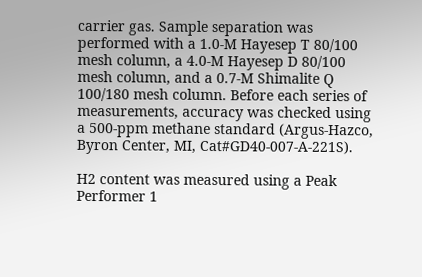carrier gas. Sample separation was performed with a 1.0-M Hayesep T 80/100 mesh column, a 4.0-M Hayesep D 80/100 mesh column, and a 0.7-M Shimalite Q 100/180 mesh column. Before each series of measurements, accuracy was checked using a 500-ppm methane standard (Argus-Hazco, Byron Center, MI, Cat#GD40-007-A-221S).

H2 content was measured using a Peak Performer 1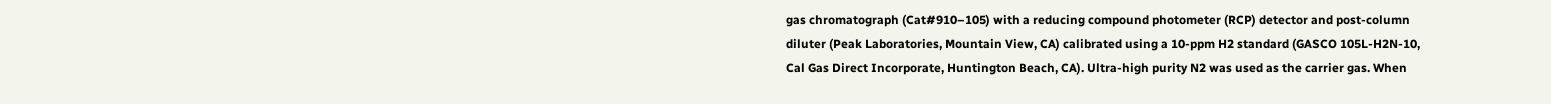gas chromatograph (Cat#910–105) with a reducing compound photometer (RCP) detector and post-column diluter (Peak Laboratories, Mountain View, CA) calibrated using a 10-ppm H2 standard (GASCO 105L-H2N-10, Cal Gas Direct Incorporate, Huntington Beach, CA). Ultra-high purity N2 was used as the carrier gas. When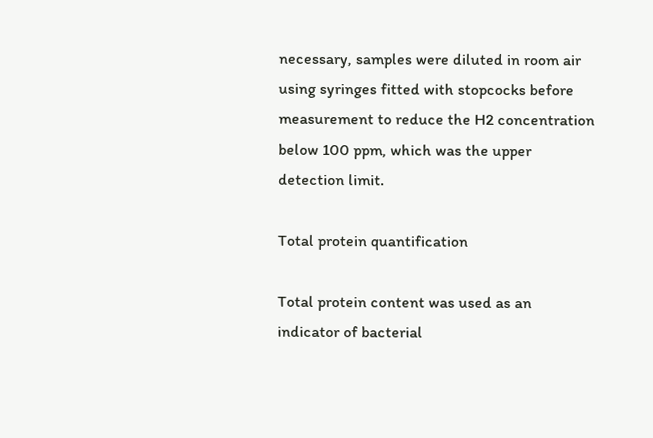necessary, samples were diluted in room air using syringes fitted with stopcocks before measurement to reduce the H2 concentration below 100 ppm, which was the upper detection limit.

Total protein quantification

Total protein content was used as an indicator of bacterial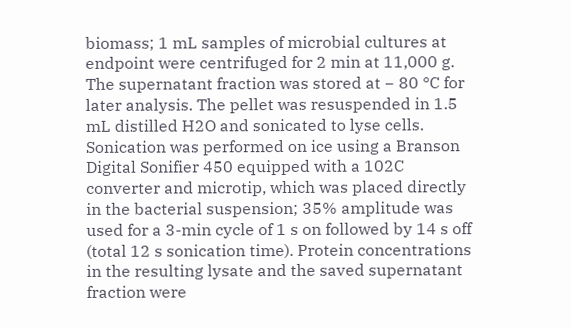biomass; 1 mL samples of microbial cultures at endpoint were centrifuged for 2 min at 11,000 g. The supernatant fraction was stored at − 80 °C for later analysis. The pellet was resuspended in 1.5 mL distilled H2O and sonicated to lyse cells. Sonication was performed on ice using a Branson Digital Sonifier 450 equipped with a 102C converter and microtip, which was placed directly in the bacterial suspension; 35% amplitude was used for a 3-min cycle of 1 s on followed by 14 s off (total 12 s sonication time). Protein concentrations in the resulting lysate and the saved supernatant fraction were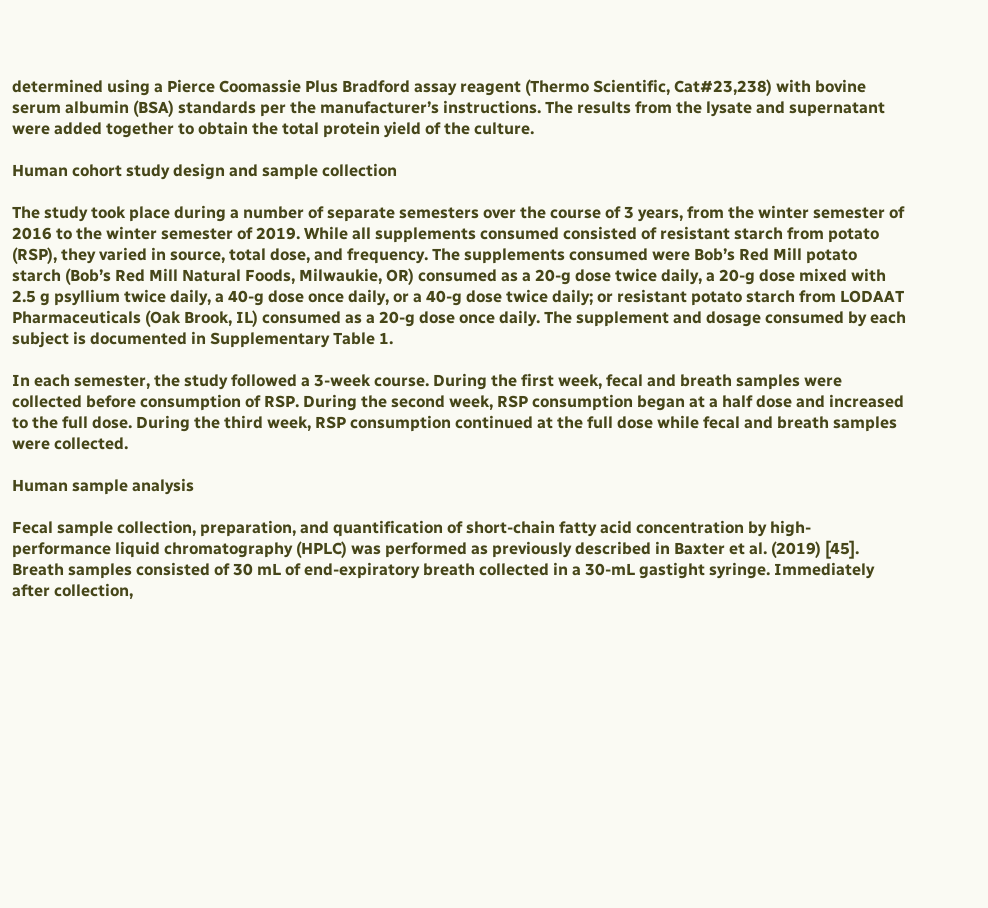determined using a Pierce Coomassie Plus Bradford assay reagent (Thermo Scientific, Cat#23,238) with bovine serum albumin (BSA) standards per the manufacturer’s instructions. The results from the lysate and supernatant were added together to obtain the total protein yield of the culture.

Human cohort study design and sample collection

The study took place during a number of separate semesters over the course of 3 years, from the winter semester of 2016 to the winter semester of 2019. While all supplements consumed consisted of resistant starch from potato (RSP), they varied in source, total dose, and frequency. The supplements consumed were Bob’s Red Mill potato starch (Bob’s Red Mill Natural Foods, Milwaukie, OR) consumed as a 20-g dose twice daily, a 20-g dose mixed with 2.5 g psyllium twice daily, a 40-g dose once daily, or a 40-g dose twice daily; or resistant potato starch from LODAAT Pharmaceuticals (Oak Brook, IL) consumed as a 20-g dose once daily. The supplement and dosage consumed by each subject is documented in Supplementary Table 1.

In each semester, the study followed a 3-week course. During the first week, fecal and breath samples were collected before consumption of RSP. During the second week, RSP consumption began at a half dose and increased to the full dose. During the third week, RSP consumption continued at the full dose while fecal and breath samples were collected.

Human sample analysis

Fecal sample collection, preparation, and quantification of short-chain fatty acid concentration by high-performance liquid chromatography (HPLC) was performed as previously described in Baxter et al. (2019) [45]. Breath samples consisted of 30 mL of end-expiratory breath collected in a 30-mL gastight syringe. Immediately after collection,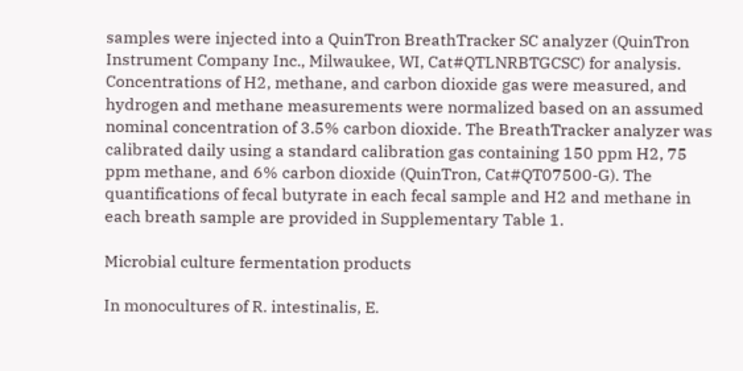samples were injected into a QuinTron BreathTracker SC analyzer (QuinTron Instrument Company Inc., Milwaukee, WI, Cat#QTLNRBTGCSC) for analysis. Concentrations of H2, methane, and carbon dioxide gas were measured, and hydrogen and methane measurements were normalized based on an assumed nominal concentration of 3.5% carbon dioxide. The BreathTracker analyzer was calibrated daily using a standard calibration gas containing 150 ppm H2, 75 ppm methane, and 6% carbon dioxide (QuinTron, Cat#QT07500-G). The quantifications of fecal butyrate in each fecal sample and H2 and methane in each breath sample are provided in Supplementary Table 1.

Microbial culture fermentation products

In monocultures of R. intestinalis, E.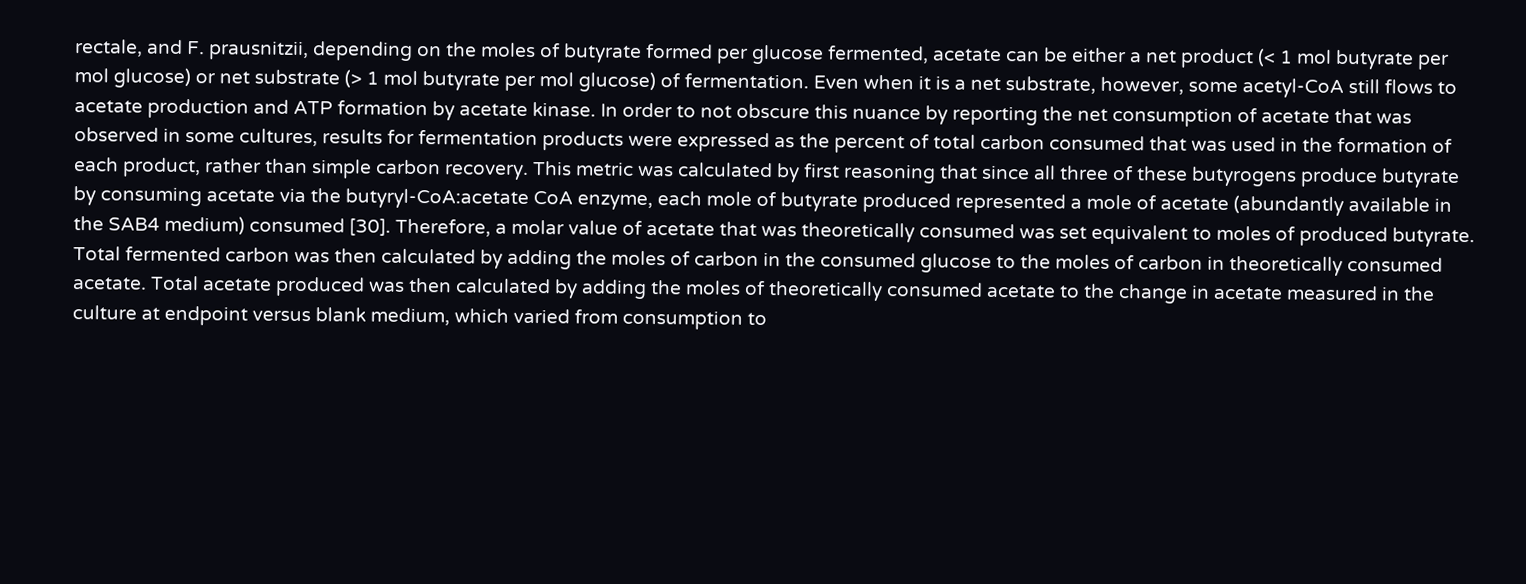rectale, and F. prausnitzii, depending on the moles of butyrate formed per glucose fermented, acetate can be either a net product (< 1 mol butyrate per mol glucose) or net substrate (> 1 mol butyrate per mol glucose) of fermentation. Even when it is a net substrate, however, some acetyl-CoA still flows to acetate production and ATP formation by acetate kinase. In order to not obscure this nuance by reporting the net consumption of acetate that was observed in some cultures, results for fermentation products were expressed as the percent of total carbon consumed that was used in the formation of each product, rather than simple carbon recovery. This metric was calculated by first reasoning that since all three of these butyrogens produce butyrate by consuming acetate via the butyryl-CoA:acetate CoA enzyme, each mole of butyrate produced represented a mole of acetate (abundantly available in the SAB4 medium) consumed [30]. Therefore, a molar value of acetate that was theoretically consumed was set equivalent to moles of produced butyrate. Total fermented carbon was then calculated by adding the moles of carbon in the consumed glucose to the moles of carbon in theoretically consumed acetate. Total acetate produced was then calculated by adding the moles of theoretically consumed acetate to the change in acetate measured in the culture at endpoint versus blank medium, which varied from consumption to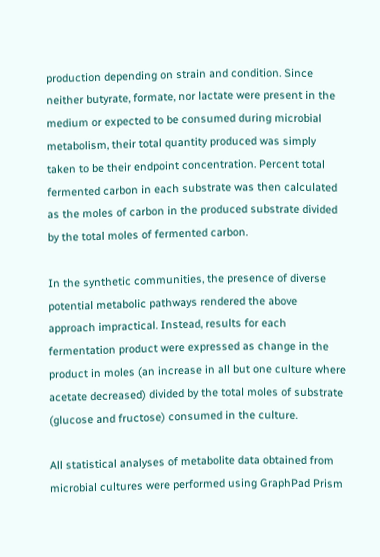production depending on strain and condition. Since neither butyrate, formate, nor lactate were present in the medium or expected to be consumed during microbial metabolism, their total quantity produced was simply taken to be their endpoint concentration. Percent total fermented carbon in each substrate was then calculated as the moles of carbon in the produced substrate divided by the total moles of fermented carbon.

In the synthetic communities, the presence of diverse potential metabolic pathways rendered the above approach impractical. Instead, results for each fermentation product were expressed as change in the product in moles (an increase in all but one culture where acetate decreased) divided by the total moles of substrate (glucose and fructose) consumed in the culture.

All statistical analyses of metabolite data obtained from microbial cultures were performed using GraphPad Prism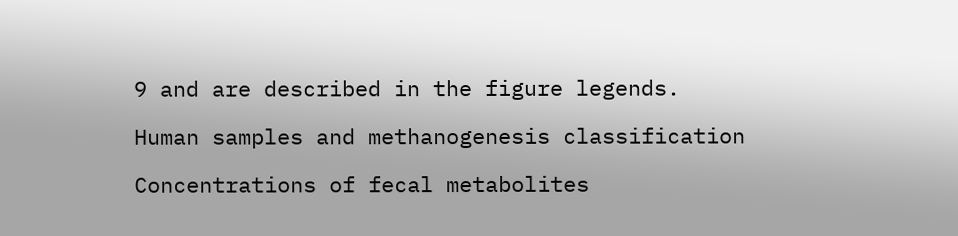9 and are described in the figure legends.

Human samples and methanogenesis classification

Concentrations of fecal metabolites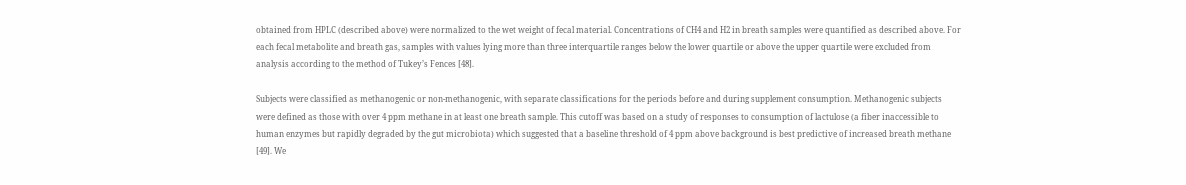obtained from HPLC (described above) were normalized to the wet weight of fecal material. Concentrations of CH4 and H2 in breath samples were quantified as described above. For each fecal metabolite and breath gas, samples with values lying more than three interquartile ranges below the lower quartile or above the upper quartile were excluded from analysis according to the method of Tukey’s Fences [48].

Subjects were classified as methanogenic or non-methanogenic, with separate classifications for the periods before and during supplement consumption. Methanogenic subjects were defined as those with over 4 ppm methane in at least one breath sample. This cutoff was based on a study of responses to consumption of lactulose (a fiber inaccessible to human enzymes but rapidly degraded by the gut microbiota) which suggested that a baseline threshold of 4 ppm above background is best predictive of increased breath methane [49]. We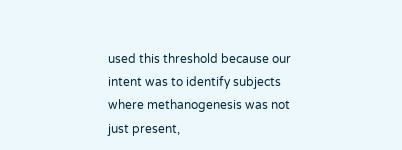used this threshold because our intent was to identify subjects where methanogenesis was not just present,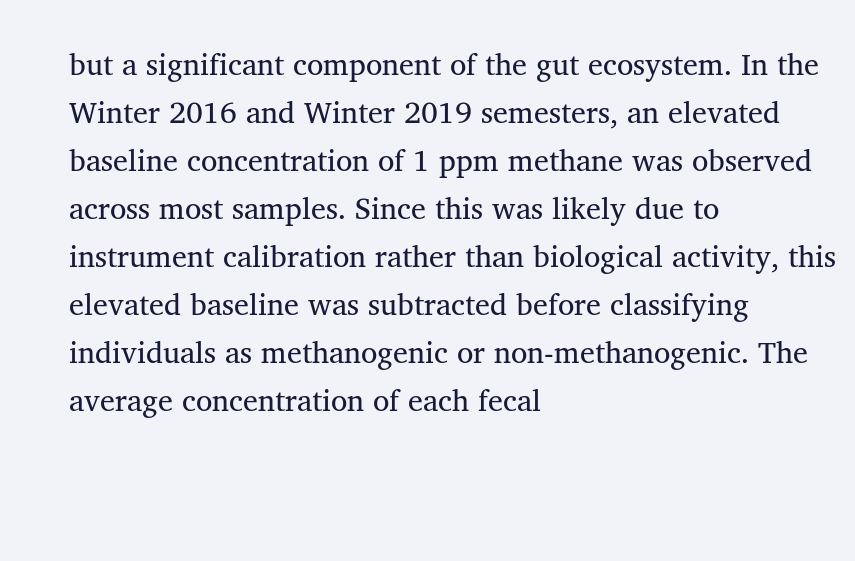but a significant component of the gut ecosystem. In the Winter 2016 and Winter 2019 semesters, an elevated baseline concentration of 1 ppm methane was observed across most samples. Since this was likely due to instrument calibration rather than biological activity, this elevated baseline was subtracted before classifying individuals as methanogenic or non-methanogenic. The average concentration of each fecal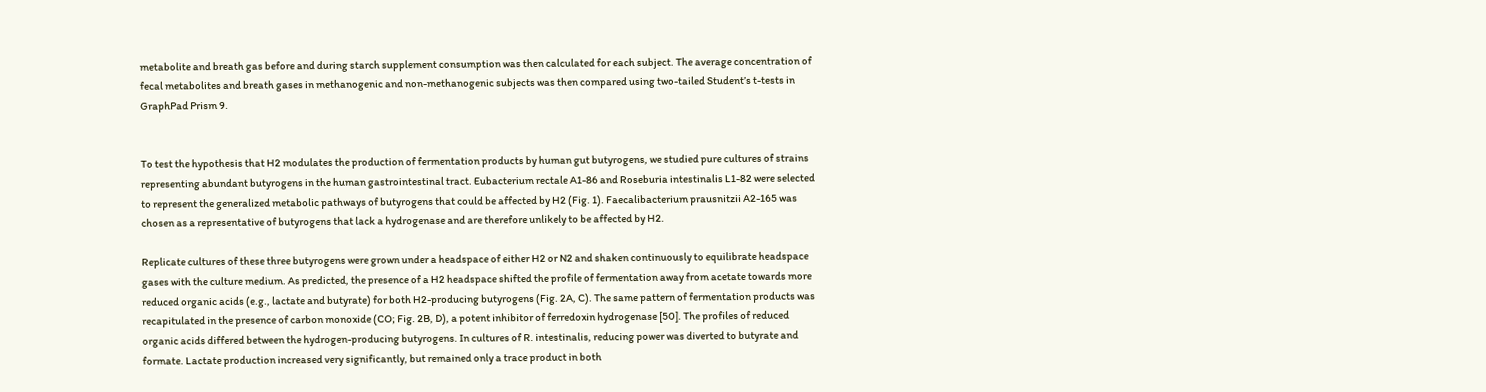metabolite and breath gas before and during starch supplement consumption was then calculated for each subject. The average concentration of fecal metabolites and breath gases in methanogenic and non-methanogenic subjects was then compared using two-tailed Student’s t-tests in GraphPad Prism 9.


To test the hypothesis that H2 modulates the production of fermentation products by human gut butyrogens, we studied pure cultures of strains representing abundant butyrogens in the human gastrointestinal tract. Eubacterium rectale A1-86 and Roseburia intestinalis L1-82 were selected to represent the generalized metabolic pathways of butyrogens that could be affected by H2 (Fig. 1). Faecalibacterium prausnitzii A2-165 was chosen as a representative of butyrogens that lack a hydrogenase and are therefore unlikely to be affected by H2.

Replicate cultures of these three butyrogens were grown under a headspace of either H2 or N2 and shaken continuously to equilibrate headspace gases with the culture medium. As predicted, the presence of a H2 headspace shifted the profile of fermentation away from acetate towards more reduced organic acids (e.g., lactate and butyrate) for both H2-producing butyrogens (Fig. 2A, C). The same pattern of fermentation products was recapitulated in the presence of carbon monoxide (CO; Fig. 2B, D), a potent inhibitor of ferredoxin hydrogenase [50]. The profiles of reduced organic acids differed between the hydrogen-producing butyrogens. In cultures of R. intestinalis, reducing power was diverted to butyrate and formate. Lactate production increased very significantly, but remained only a trace product in both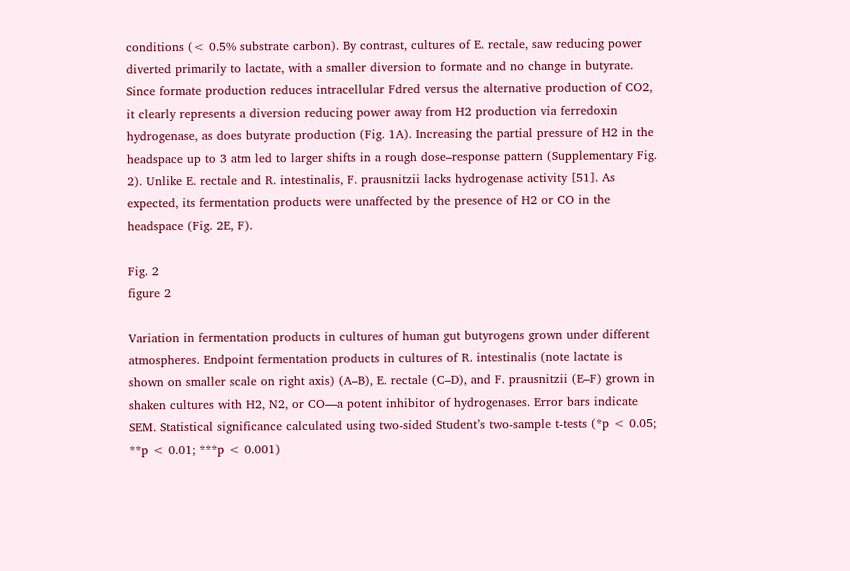conditions (< 0.5% substrate carbon). By contrast, cultures of E. rectale, saw reducing power diverted primarily to lactate, with a smaller diversion to formate and no change in butyrate. Since formate production reduces intracellular Fdred versus the alternative production of CO2, it clearly represents a diversion reducing power away from H2 production via ferredoxin hydrogenase, as does butyrate production (Fig. 1A). Increasing the partial pressure of H2 in the headspace up to 3 atm led to larger shifts in a rough dose–response pattern (Supplementary Fig. 2). Unlike E. rectale and R. intestinalis, F. prausnitzii lacks hydrogenase activity [51]. As expected, its fermentation products were unaffected by the presence of H2 or CO in the headspace (Fig. 2E, F).

Fig. 2
figure 2

Variation in fermentation products in cultures of human gut butyrogens grown under different atmospheres. Endpoint fermentation products in cultures of R. intestinalis (note lactate is shown on smaller scale on right axis) (A–B), E. rectale (C–D), and F. prausnitzii (E–F) grown in shaken cultures with H2, N2, or CO—a potent inhibitor of hydrogenases. Error bars indicate SEM. Statistical significance calculated using two-sided Student’s two-sample t-tests (*p < 0.05; **p < 0.01; ***p < 0.001)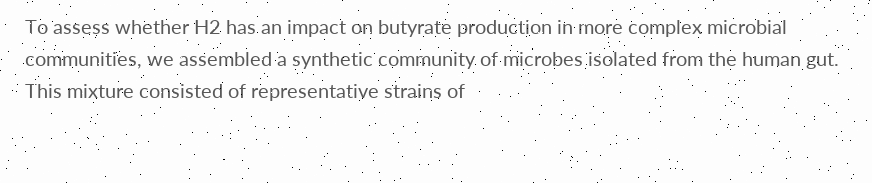To assess whether H2 has an impact on butyrate production in more complex microbial communities, we assembled a synthetic community of microbes isolated from the human gut. This mixture consisted of representative strains of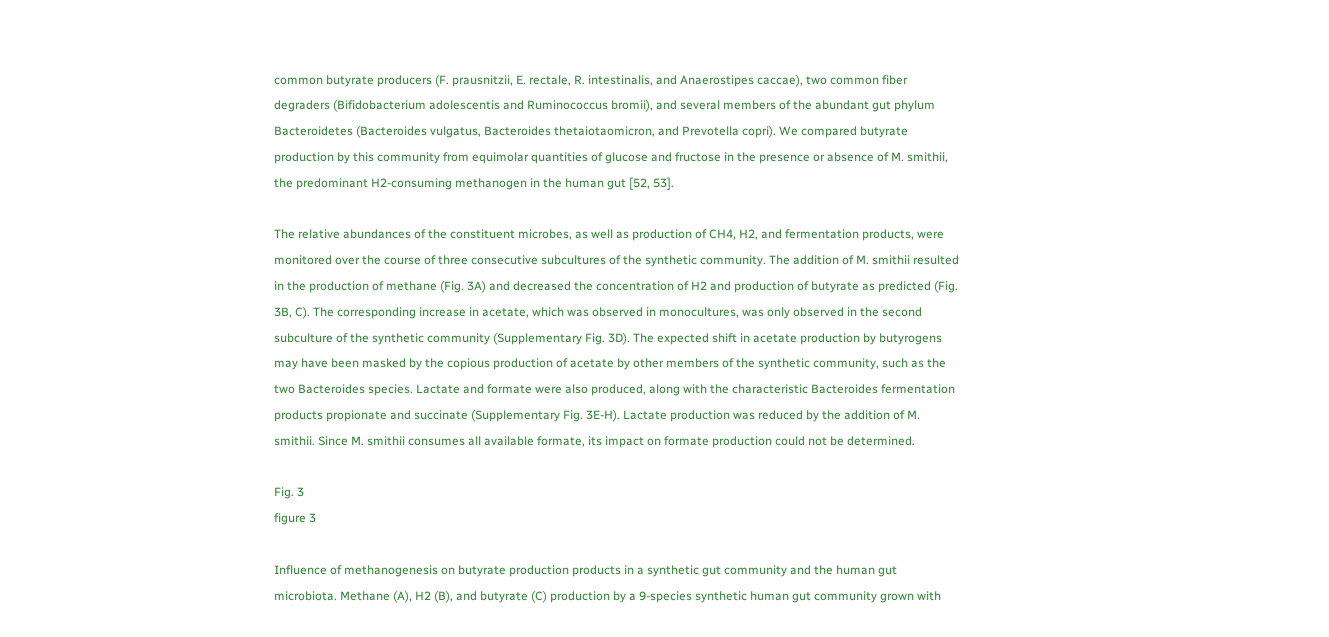common butyrate producers (F. prausnitzii, E. rectale, R. intestinalis, and Anaerostipes caccae), two common fiber degraders (Bifidobacterium adolescentis and Ruminococcus bromii), and several members of the abundant gut phylum Bacteroidetes (Bacteroides vulgatus, Bacteroides thetaiotaomicron, and Prevotella copri). We compared butyrate production by this community from equimolar quantities of glucose and fructose in the presence or absence of M. smithii, the predominant H2-consuming methanogen in the human gut [52, 53].

The relative abundances of the constituent microbes, as well as production of CH4, H2, and fermentation products, were monitored over the course of three consecutive subcultures of the synthetic community. The addition of M. smithii resulted in the production of methane (Fig. 3A) and decreased the concentration of H2 and production of butyrate as predicted (Fig. 3B, C). The corresponding increase in acetate, which was observed in monocultures, was only observed in the second subculture of the synthetic community (Supplementary Fig. 3D). The expected shift in acetate production by butyrogens may have been masked by the copious production of acetate by other members of the synthetic community, such as the two Bacteroides species. Lactate and formate were also produced, along with the characteristic Bacteroides fermentation products propionate and succinate (Supplementary Fig. 3E-H). Lactate production was reduced by the addition of M. smithii. Since M. smithii consumes all available formate, its impact on formate production could not be determined.

Fig. 3
figure 3

Influence of methanogenesis on butyrate production products in a synthetic gut community and the human gut microbiota. Methane (A), H2 (B), and butyrate (C) production by a 9-species synthetic human gut community grown with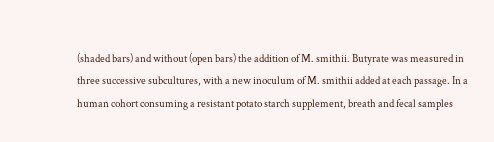(shaded bars) and without (open bars) the addition of M. smithii. Butyrate was measured in three successive subcultures, with a new inoculum of M. smithii added at each passage. In a human cohort consuming a resistant potato starch supplement, breath and fecal samples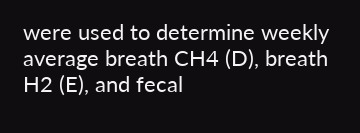were used to determine weekly average breath CH4 (D), breath H2 (E), and fecal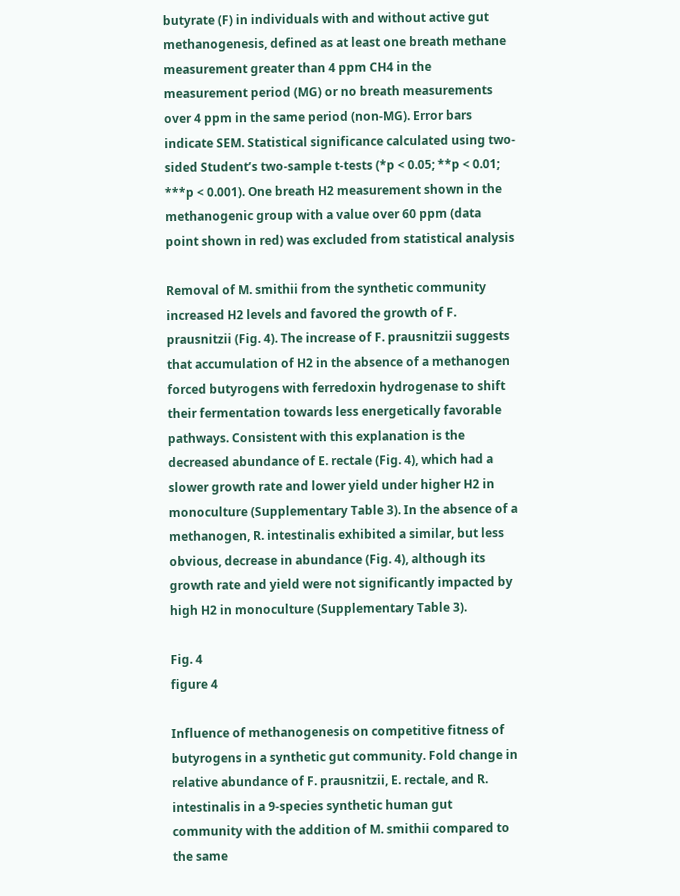butyrate (F) in individuals with and without active gut methanogenesis, defined as at least one breath methane measurement greater than 4 ppm CH4 in the measurement period (MG) or no breath measurements over 4 ppm in the same period (non-MG). Error bars indicate SEM. Statistical significance calculated using two-sided Student’s two-sample t-tests (*p < 0.05; **p < 0.01; ***p < 0.001). One breath H2 measurement shown in the methanogenic group with a value over 60 ppm (data point shown in red) was excluded from statistical analysis

Removal of M. smithii from the synthetic community increased H2 levels and favored the growth of F. prausnitzii (Fig. 4). The increase of F. prausnitzii suggests that accumulation of H2 in the absence of a methanogen forced butyrogens with ferredoxin hydrogenase to shift their fermentation towards less energetically favorable pathways. Consistent with this explanation is the decreased abundance of E. rectale (Fig. 4), which had a slower growth rate and lower yield under higher H2 in monoculture (Supplementary Table 3). In the absence of a methanogen, R. intestinalis exhibited a similar, but less obvious, decrease in abundance (Fig. 4), although its growth rate and yield were not significantly impacted by high H2 in monoculture (Supplementary Table 3).

Fig. 4
figure 4

Influence of methanogenesis on competitive fitness of butyrogens in a synthetic gut community. Fold change in relative abundance of F. prausnitzii, E. rectale, and R. intestinalis in a 9-species synthetic human gut community with the addition of M. smithii compared to the same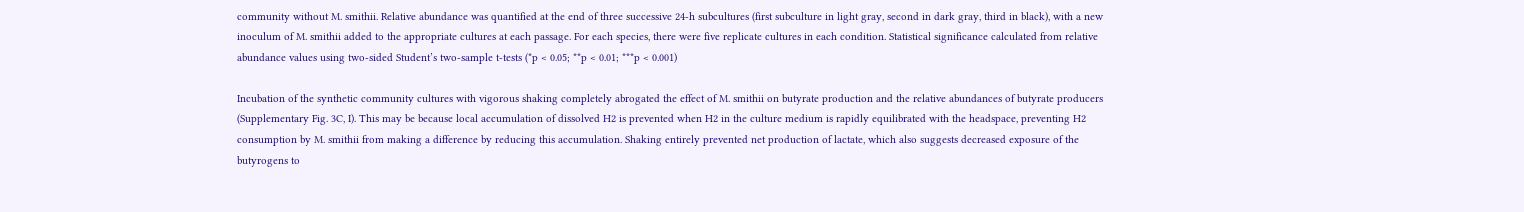community without M. smithii. Relative abundance was quantified at the end of three successive 24-h subcultures (first subculture in light gray, second in dark gray, third in black), with a new inoculum of M. smithii added to the appropriate cultures at each passage. For each species, there were five replicate cultures in each condition. Statistical significance calculated from relative abundance values using two-sided Student’s two-sample t-tests (*p < 0.05; **p < 0.01; ***p < 0.001)

Incubation of the synthetic community cultures with vigorous shaking completely abrogated the effect of M. smithii on butyrate production and the relative abundances of butyrate producers (Supplementary Fig. 3C, I). This may be because local accumulation of dissolved H2 is prevented when H2 in the culture medium is rapidly equilibrated with the headspace, preventing H2 consumption by M. smithii from making a difference by reducing this accumulation. Shaking entirely prevented net production of lactate, which also suggests decreased exposure of the butyrogens to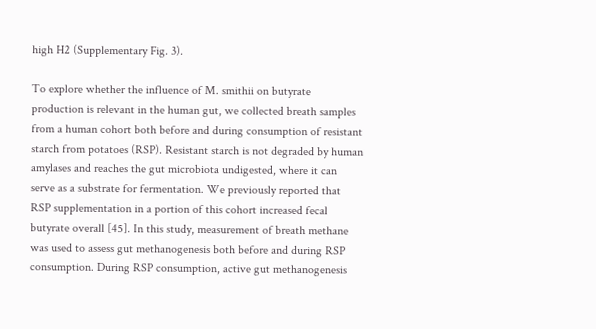high H2 (Supplementary Fig. 3).

To explore whether the influence of M. smithii on butyrate production is relevant in the human gut, we collected breath samples from a human cohort both before and during consumption of resistant starch from potatoes (RSP). Resistant starch is not degraded by human amylases and reaches the gut microbiota undigested, where it can serve as a substrate for fermentation. We previously reported that RSP supplementation in a portion of this cohort increased fecal butyrate overall [45]. In this study, measurement of breath methane was used to assess gut methanogenesis both before and during RSP consumption. During RSP consumption, active gut methanogenesis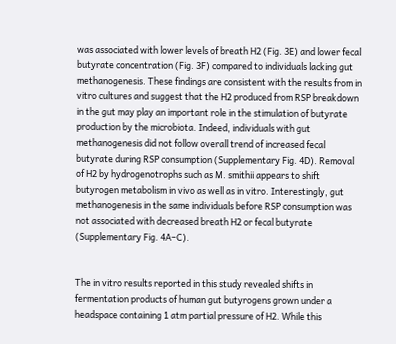was associated with lower levels of breath H2 (Fig. 3E) and lower fecal butyrate concentration (Fig. 3F) compared to individuals lacking gut methanogenesis. These findings are consistent with the results from in vitro cultures and suggest that the H2 produced from RSP breakdown in the gut may play an important role in the stimulation of butyrate production by the microbiota. Indeed, individuals with gut methanogenesis did not follow overall trend of increased fecal butyrate during RSP consumption (Supplementary Fig. 4D). Removal of H2 by hydrogenotrophs such as M. smithii appears to shift butyrogen metabolism in vivo as well as in vitro. Interestingly, gut methanogenesis in the same individuals before RSP consumption was not associated with decreased breath H2 or fecal butyrate (Supplementary Fig. 4A–C).


The in vitro results reported in this study revealed shifts in fermentation products of human gut butyrogens grown under a headspace containing 1 atm partial pressure of H2. While this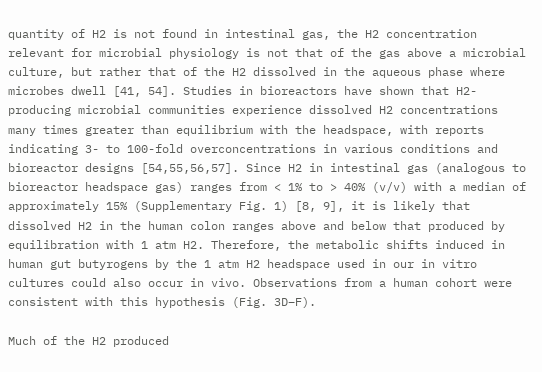quantity of H2 is not found in intestinal gas, the H2 concentration relevant for microbial physiology is not that of the gas above a microbial culture, but rather that of the H2 dissolved in the aqueous phase where microbes dwell [41, 54]. Studies in bioreactors have shown that H2-producing microbial communities experience dissolved H2 concentrations many times greater than equilibrium with the headspace, with reports indicating 3- to 100-fold overconcentrations in various conditions and bioreactor designs [54,55,56,57]. Since H2 in intestinal gas (analogous to bioreactor headspace gas) ranges from < 1% to > 40% (v/v) with a median of approximately 15% (Supplementary Fig. 1) [8, 9], it is likely that dissolved H2 in the human colon ranges above and below that produced by equilibration with 1 atm H2. Therefore, the metabolic shifts induced in human gut butyrogens by the 1 atm H2 headspace used in our in vitro cultures could also occur in vivo. Observations from a human cohort were consistent with this hypothesis (Fig. 3D–F).

Much of the H2 produced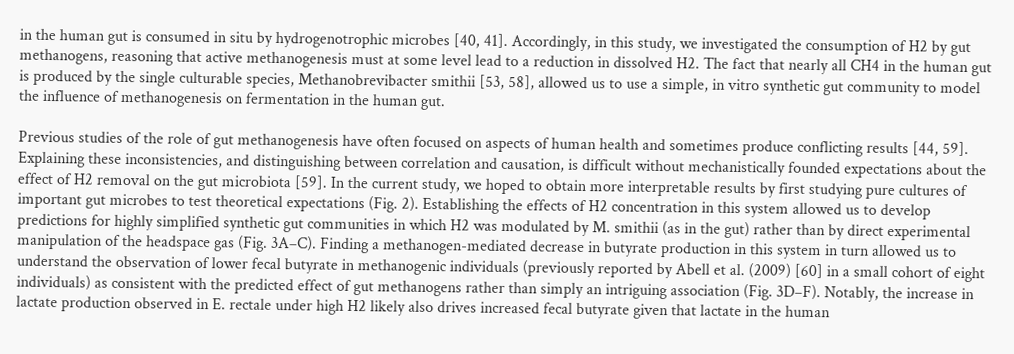in the human gut is consumed in situ by hydrogenotrophic microbes [40, 41]. Accordingly, in this study, we investigated the consumption of H2 by gut methanogens, reasoning that active methanogenesis must at some level lead to a reduction in dissolved H2. The fact that nearly all CH4 in the human gut is produced by the single culturable species, Methanobrevibacter smithii [53, 58], allowed us to use a simple, in vitro synthetic gut community to model the influence of methanogenesis on fermentation in the human gut.

Previous studies of the role of gut methanogenesis have often focused on aspects of human health and sometimes produce conflicting results [44, 59]. Explaining these inconsistencies, and distinguishing between correlation and causation, is difficult without mechanistically founded expectations about the effect of H2 removal on the gut microbiota [59]. In the current study, we hoped to obtain more interpretable results by first studying pure cultures of important gut microbes to test theoretical expectations (Fig. 2). Establishing the effects of H2 concentration in this system allowed us to develop predictions for highly simplified synthetic gut communities in which H2 was modulated by M. smithii (as in the gut) rather than by direct experimental manipulation of the headspace gas (Fig. 3A–C). Finding a methanogen-mediated decrease in butyrate production in this system in turn allowed us to understand the observation of lower fecal butyrate in methanogenic individuals (previously reported by Abell et al. (2009) [60] in a small cohort of eight individuals) as consistent with the predicted effect of gut methanogens rather than simply an intriguing association (Fig. 3D–F). Notably, the increase in lactate production observed in E. rectale under high H2 likely also drives increased fecal butyrate given that lactate in the human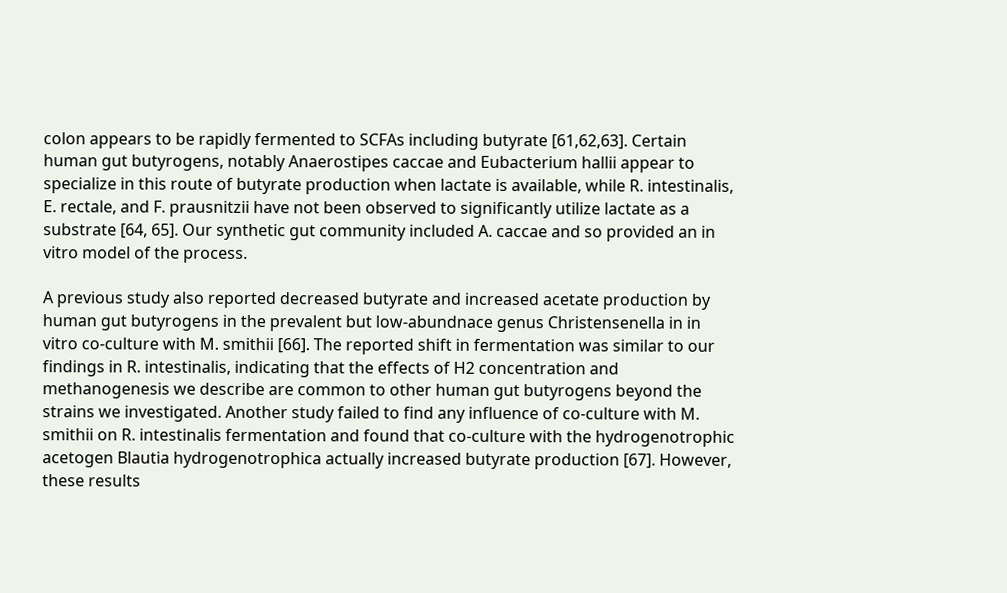colon appears to be rapidly fermented to SCFAs including butyrate [61,62,63]. Certain human gut butyrogens, notably Anaerostipes caccae and Eubacterium hallii appear to specialize in this route of butyrate production when lactate is available, while R. intestinalis, E. rectale, and F. prausnitzii have not been observed to significantly utilize lactate as a substrate [64, 65]. Our synthetic gut community included A. caccae and so provided an in vitro model of the process.

A previous study also reported decreased butyrate and increased acetate production by human gut butyrogens in the prevalent but low-abundnace genus Christensenella in in vitro co-culture with M. smithii [66]. The reported shift in fermentation was similar to our findings in R. intestinalis, indicating that the effects of H2 concentration and methanogenesis we describe are common to other human gut butyrogens beyond the strains we investigated. Another study failed to find any influence of co-culture with M. smithii on R. intestinalis fermentation and found that co-culture with the hydrogenotrophic acetogen Blautia hydrogenotrophica actually increased butyrate production [67]. However, these results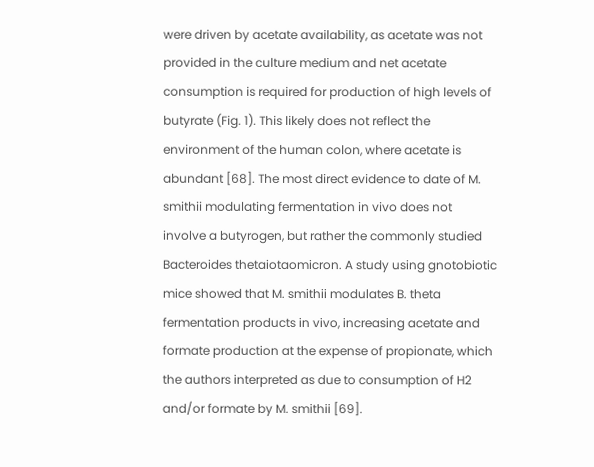were driven by acetate availability, as acetate was not provided in the culture medium and net acetate consumption is required for production of high levels of butyrate (Fig. 1). This likely does not reflect the environment of the human colon, where acetate is abundant [68]. The most direct evidence to date of M. smithii modulating fermentation in vivo does not involve a butyrogen, but rather the commonly studied Bacteroides thetaiotaomicron. A study using gnotobiotic mice showed that M. smithii modulates B. theta fermentation products in vivo, increasing acetate and formate production at the expense of propionate, which the authors interpreted as due to consumption of H2 and/or formate by M. smithii [69].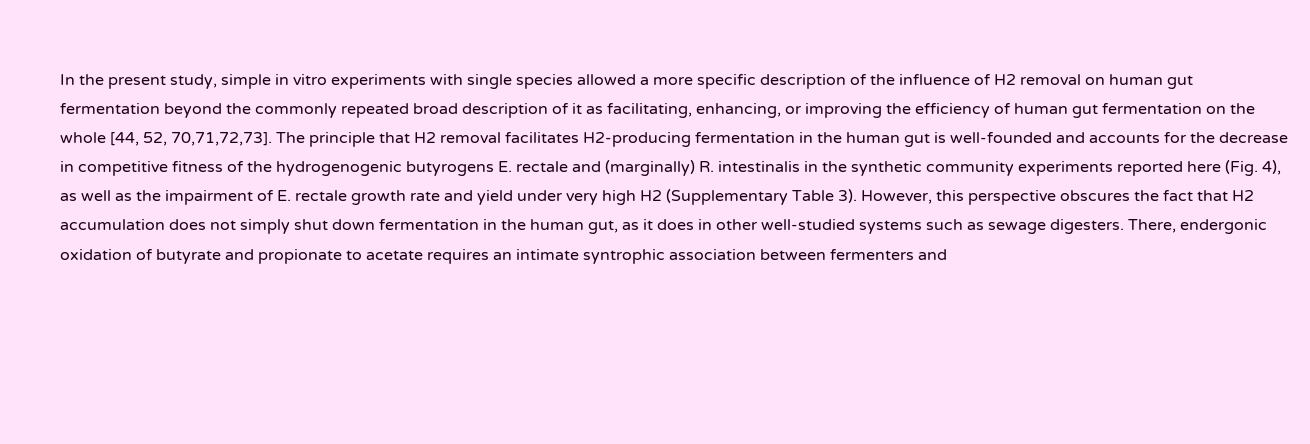In the present study, simple in vitro experiments with single species allowed a more specific description of the influence of H2 removal on human gut fermentation beyond the commonly repeated broad description of it as facilitating, enhancing, or improving the efficiency of human gut fermentation on the whole [44, 52, 70,71,72,73]. The principle that H2 removal facilitates H2-producing fermentation in the human gut is well-founded and accounts for the decrease in competitive fitness of the hydrogenogenic butyrogens E. rectale and (marginally) R. intestinalis in the synthetic community experiments reported here (Fig. 4), as well as the impairment of E. rectale growth rate and yield under very high H2 (Supplementary Table 3). However, this perspective obscures the fact that H2 accumulation does not simply shut down fermentation in the human gut, as it does in other well-studied systems such as sewage digesters. There, endergonic oxidation of butyrate and propionate to acetate requires an intimate syntrophic association between fermenters and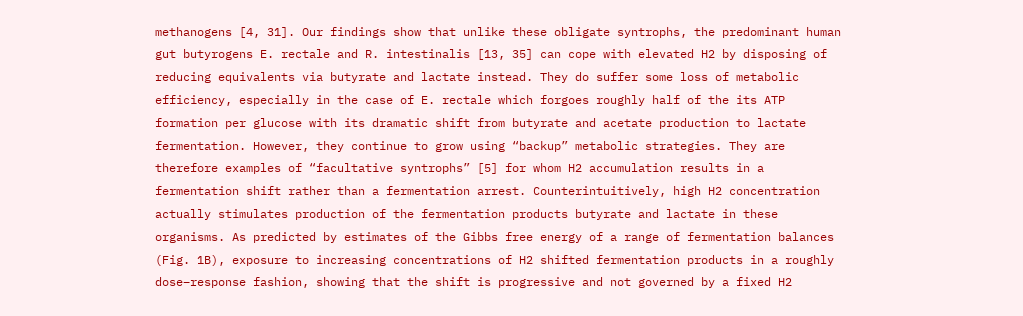methanogens [4, 31]. Our findings show that unlike these obligate syntrophs, the predominant human gut butyrogens E. rectale and R. intestinalis [13, 35] can cope with elevated H2 by disposing of reducing equivalents via butyrate and lactate instead. They do suffer some loss of metabolic efficiency, especially in the case of E. rectale which forgoes roughly half of the its ATP formation per glucose with its dramatic shift from butyrate and acetate production to lactate fermentation. However, they continue to grow using “backup” metabolic strategies. They are therefore examples of “facultative syntrophs” [5] for whom H2 accumulation results in a fermentation shift rather than a fermentation arrest. Counterintuitively, high H2 concentration actually stimulates production of the fermentation products butyrate and lactate in these organisms. As predicted by estimates of the Gibbs free energy of a range of fermentation balances (Fig. 1B), exposure to increasing concentrations of H2 shifted fermentation products in a roughly dose–response fashion, showing that the shift is progressive and not governed by a fixed H2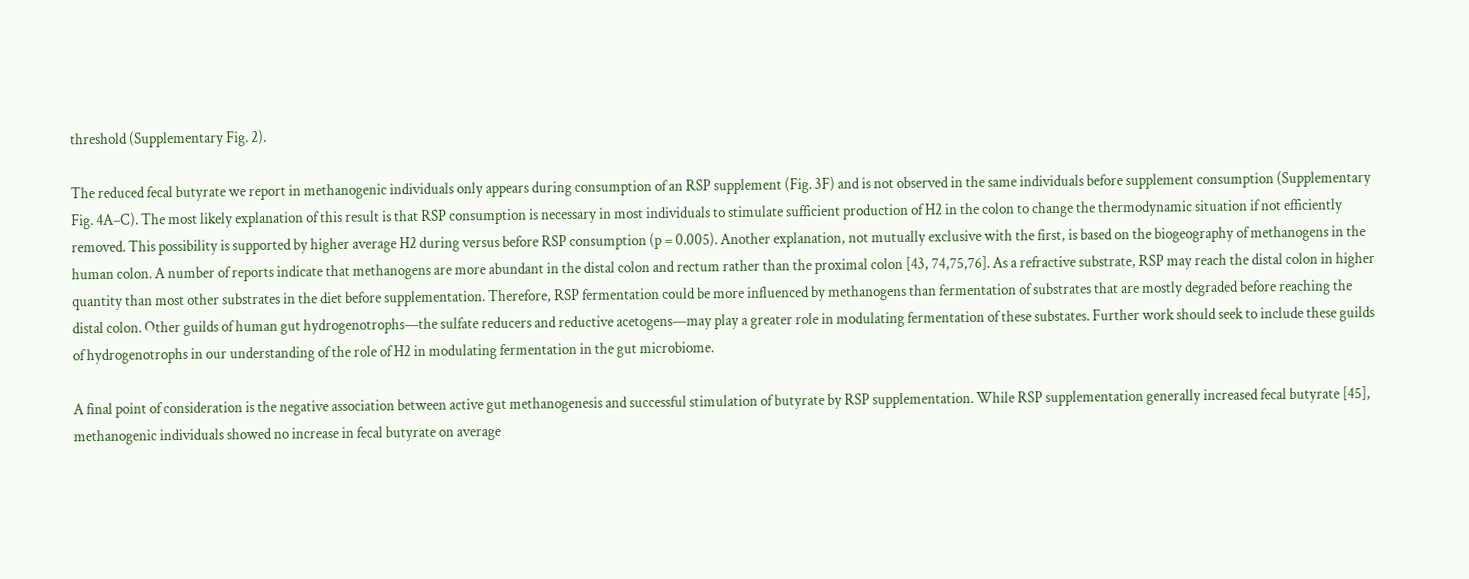threshold (Supplementary Fig. 2).

The reduced fecal butyrate we report in methanogenic individuals only appears during consumption of an RSP supplement (Fig. 3F) and is not observed in the same individuals before supplement consumption (Supplementary Fig. 4A–C). The most likely explanation of this result is that RSP consumption is necessary in most individuals to stimulate sufficient production of H2 in the colon to change the thermodynamic situation if not efficiently removed. This possibility is supported by higher average H2 during versus before RSP consumption (p = 0.005). Another explanation, not mutually exclusive with the first, is based on the biogeography of methanogens in the human colon. A number of reports indicate that methanogens are more abundant in the distal colon and rectum rather than the proximal colon [43, 74,75,76]. As a refractive substrate, RSP may reach the distal colon in higher quantity than most other substrates in the diet before supplementation. Therefore, RSP fermentation could be more influenced by methanogens than fermentation of substrates that are mostly degraded before reaching the distal colon. Other guilds of human gut hydrogenotrophs—the sulfate reducers and reductive acetogens—may play a greater role in modulating fermentation of these substates. Further work should seek to include these guilds of hydrogenotrophs in our understanding of the role of H2 in modulating fermentation in the gut microbiome.

A final point of consideration is the negative association between active gut methanogenesis and successful stimulation of butyrate by RSP supplementation. While RSP supplementation generally increased fecal butyrate [45], methanogenic individuals showed no increase in fecal butyrate on average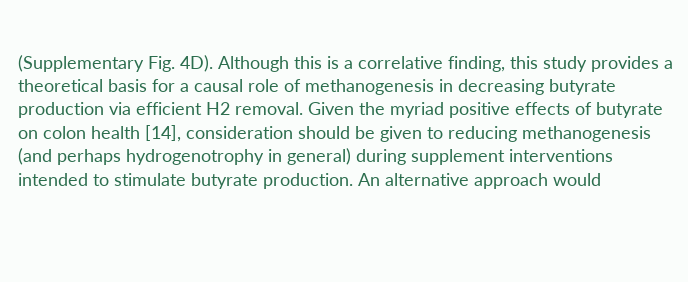(Supplementary Fig. 4D). Although this is a correlative finding, this study provides a theoretical basis for a causal role of methanogenesis in decreasing butyrate production via efficient H2 removal. Given the myriad positive effects of butyrate on colon health [14], consideration should be given to reducing methanogenesis (and perhaps hydrogenotrophy in general) during supplement interventions intended to stimulate butyrate production. An alternative approach would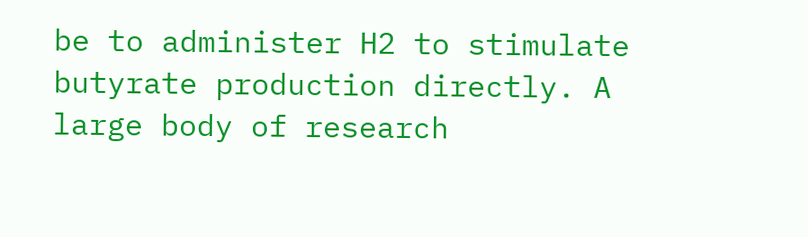be to administer H2 to stimulate butyrate production directly. A large body of research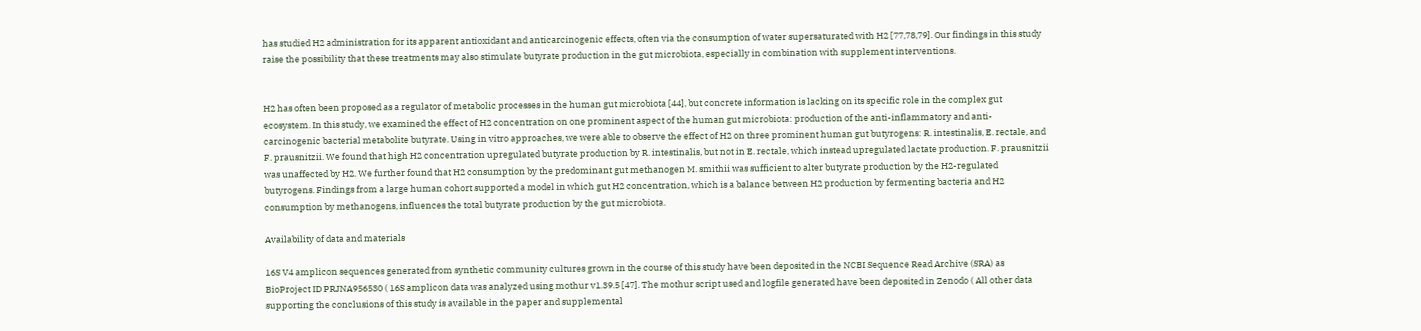has studied H2 administration for its apparent antioxidant and anticarcinogenic effects, often via the consumption of water supersaturated with H2 [77,78,79]. Our findings in this study raise the possibility that these treatments may also stimulate butyrate production in the gut microbiota, especially in combination with supplement interventions.


H2 has often been proposed as a regulator of metabolic processes in the human gut microbiota [44], but concrete information is lacking on its specific role in the complex gut ecosystem. In this study, we examined the effect of H2 concentration on one prominent aspect of the human gut microbiota: production of the anti-inflammatory and anti-carcinogenic bacterial metabolite butyrate. Using in vitro approaches, we were able to observe the effect of H2 on three prominent human gut butyrogens: R. intestinalis, E. rectale, and F. prausnitzii. We found that high H2 concentration upregulated butyrate production by R. intestinalis, but not in E. rectale, which instead upregulated lactate production. F. prausnitzii was unaffected by H2. We further found that H2 consumption by the predominant gut methanogen M. smithii was sufficient to alter butyrate production by the H2-regulated butyrogens. Findings from a large human cohort supported a model in which gut H2 concentration, which is a balance between H2 production by fermenting bacteria and H2 consumption by methanogens, influences the total butyrate production by the gut microbiota.

Availability of data and materials

16S V4 amplicon sequences generated from synthetic community cultures grown in the course of this study have been deposited in the NCBI Sequence Read Archive (SRA) as BioProject ID PRJNA956530 ( 16S amplicon data was analyzed using mothur v1.39.5 [47]. The mothur script used and logfile generated have been deposited in Zenodo ( All other data supporting the conclusions of this study is available in the paper and supplemental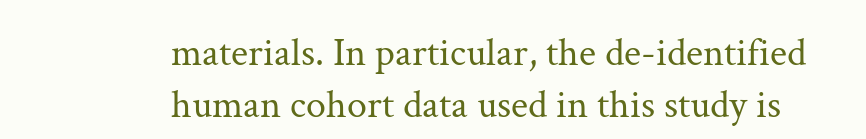materials. In particular, the de-identified human cohort data used in this study is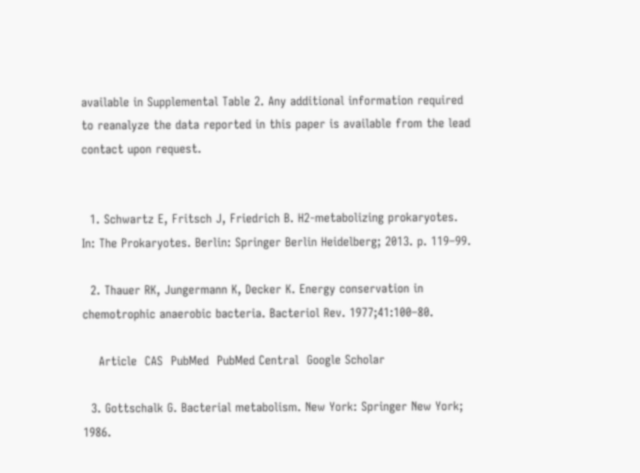available in Supplemental Table 2. Any additional information required to reanalyze the data reported in this paper is available from the lead contact upon request.


  1. Schwartz E, Fritsch J, Friedrich B. H2-metabolizing prokaryotes. In: The Prokaryotes. Berlin: Springer Berlin Heidelberg; 2013. p. 119–99.

  2. Thauer RK, Jungermann K, Decker K. Energy conservation in chemotrophic anaerobic bacteria. Bacteriol Rev. 1977;41:100–80.

    Article  CAS  PubMed  PubMed Central  Google Scholar

  3. Gottschalk G. Bacterial metabolism. New York: Springer New York; 1986.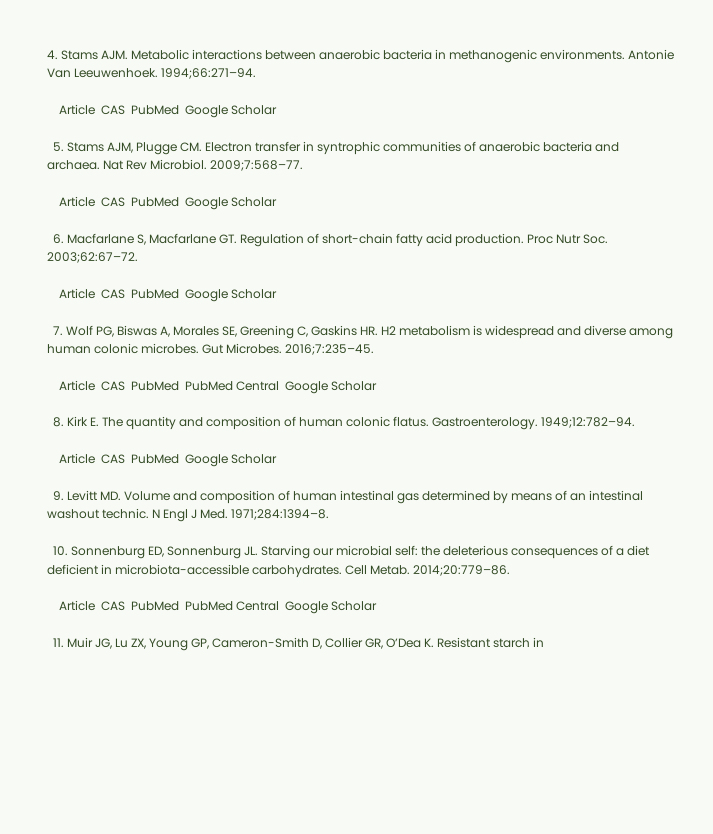4. Stams AJM. Metabolic interactions between anaerobic bacteria in methanogenic environments. Antonie Van Leeuwenhoek. 1994;66:271–94.

    Article  CAS  PubMed  Google Scholar

  5. Stams AJM, Plugge CM. Electron transfer in syntrophic communities of anaerobic bacteria and archaea. Nat Rev Microbiol. 2009;7:568–77.

    Article  CAS  PubMed  Google Scholar

  6. Macfarlane S, Macfarlane GT. Regulation of short-chain fatty acid production. Proc Nutr Soc. 2003;62:67–72.

    Article  CAS  PubMed  Google Scholar

  7. Wolf PG, Biswas A, Morales SE, Greening C, Gaskins HR. H2 metabolism is widespread and diverse among human colonic microbes. Gut Microbes. 2016;7:235–45.

    Article  CAS  PubMed  PubMed Central  Google Scholar

  8. Kirk E. The quantity and composition of human colonic flatus. Gastroenterology. 1949;12:782–94.

    Article  CAS  PubMed  Google Scholar

  9. Levitt MD. Volume and composition of human intestinal gas determined by means of an intestinal washout technic. N Engl J Med. 1971;284:1394–8.

  10. Sonnenburg ED, Sonnenburg JL. Starving our microbial self: the deleterious consequences of a diet deficient in microbiota-accessible carbohydrates. Cell Metab. 2014;20:779–86.

    Article  CAS  PubMed  PubMed Central  Google Scholar

  11. Muir JG, Lu ZX, Young GP, Cameron-Smith D, Collier GR, O’Dea K. Resistant starch in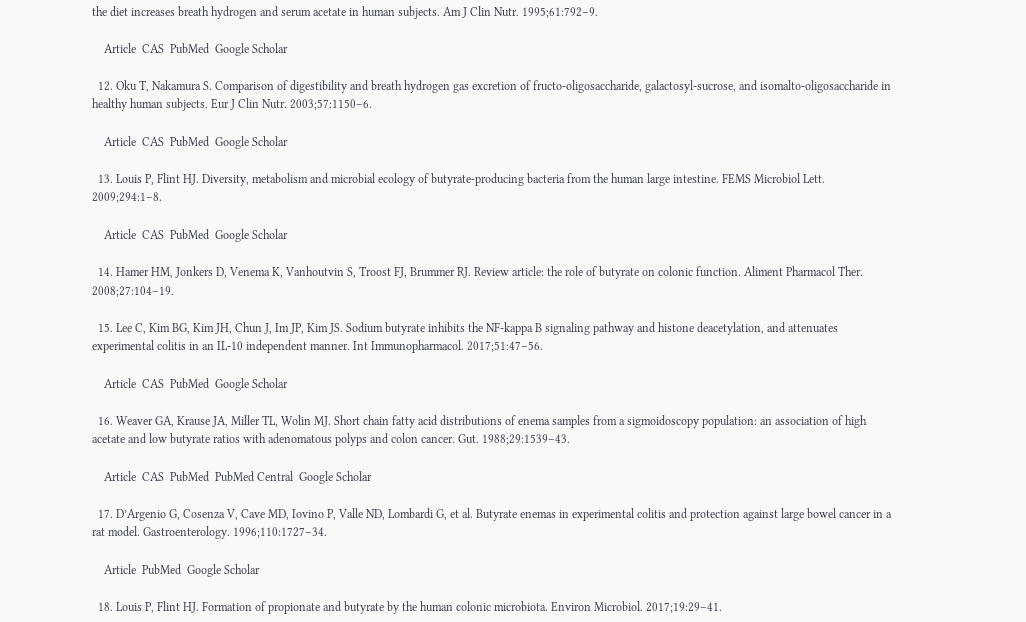the diet increases breath hydrogen and serum acetate in human subjects. Am J Clin Nutr. 1995;61:792–9.

    Article  CAS  PubMed  Google Scholar

  12. Oku T, Nakamura S. Comparison of digestibility and breath hydrogen gas excretion of fructo-oligosaccharide, galactosyl-sucrose, and isomalto-oligosaccharide in healthy human subjects. Eur J Clin Nutr. 2003;57:1150–6.

    Article  CAS  PubMed  Google Scholar

  13. Louis P, Flint HJ. Diversity, metabolism and microbial ecology of butyrate-producing bacteria from the human large intestine. FEMS Microbiol Lett. 2009;294:1–8.

    Article  CAS  PubMed  Google Scholar

  14. Hamer HM, Jonkers D, Venema K, Vanhoutvin S, Troost FJ, Brummer RJ. Review article: the role of butyrate on colonic function. Aliment Pharmacol Ther. 2008;27:104–19.

  15. Lee C, Kim BG, Kim JH, Chun J, Im JP, Kim JS. Sodium butyrate inhibits the NF-kappa B signaling pathway and histone deacetylation, and attenuates experimental colitis in an IL-10 independent manner. Int Immunopharmacol. 2017;51:47–56.

    Article  CAS  PubMed  Google Scholar

  16. Weaver GA, Krause JA, Miller TL, Wolin MJ. Short chain fatty acid distributions of enema samples from a sigmoidoscopy population: an association of high acetate and low butyrate ratios with adenomatous polyps and colon cancer. Gut. 1988;29:1539–43.

    Article  CAS  PubMed  PubMed Central  Google Scholar

  17. D’Argenio G, Cosenza V, Cave MD, Iovino P, Valle ND, Lombardi G, et al. Butyrate enemas in experimental colitis and protection against large bowel cancer in a rat model. Gastroenterology. 1996;110:1727–34.

    Article  PubMed  Google Scholar

  18. Louis P, Flint HJ. Formation of propionate and butyrate by the human colonic microbiota. Environ Microbiol. 2017;19:29–41.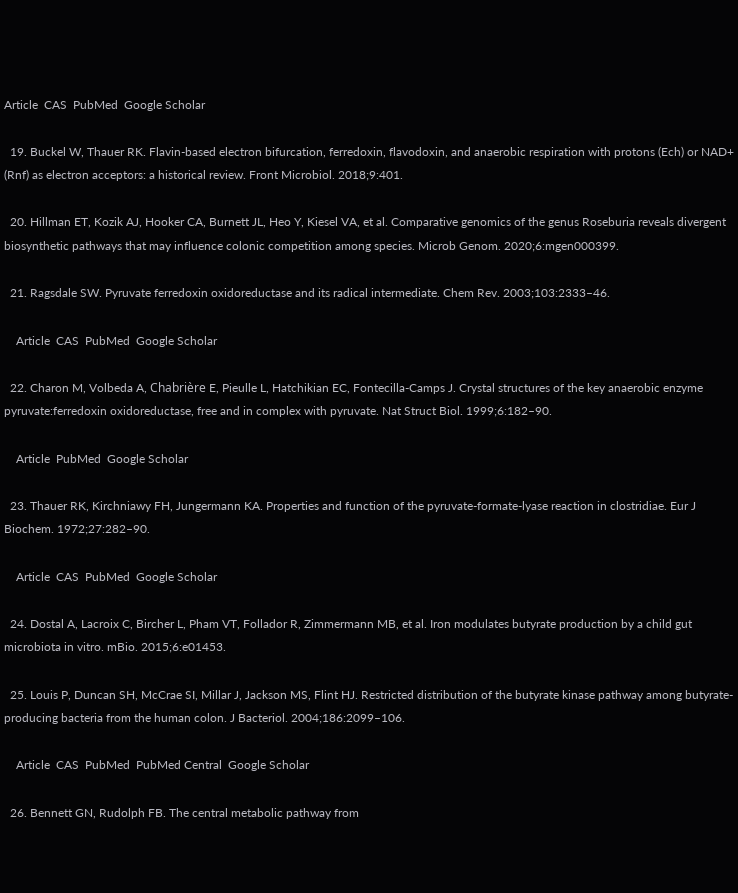Article  CAS  PubMed  Google Scholar

  19. Buckel W, Thauer RK. Flavin-based electron bifurcation, ferredoxin, flavodoxin, and anaerobic respiration with protons (Ech) or NAD+ (Rnf) as electron acceptors: a historical review. Front Microbiol. 2018;9:401.

  20. Hillman ET, Kozik AJ, Hooker CA, Burnett JL, Heo Y, Kiesel VA, et al. Comparative genomics of the genus Roseburia reveals divergent biosynthetic pathways that may influence colonic competition among species. Microb Genom. 2020;6:mgen000399.

  21. Ragsdale SW. Pyruvate ferredoxin oxidoreductase and its radical intermediate. Chem Rev. 2003;103:2333–46.

    Article  CAS  PubMed  Google Scholar

  22. Charon M, Volbeda A, Chabrière E, Pieulle L, Hatchikian EC, Fontecilla-Camps J. Crystal structures of the key anaerobic enzyme pyruvate:ferredoxin oxidoreductase, free and in complex with pyruvate. Nat Struct Biol. 1999;6:182–90.

    Article  PubMed  Google Scholar

  23. Thauer RK, Kirchniawy FH, Jungermann KA. Properties and function of the pyruvate-formate-lyase reaction in clostridiae. Eur J Biochem. 1972;27:282–90.

    Article  CAS  PubMed  Google Scholar

  24. Dostal A, Lacroix C, Bircher L, Pham VT, Follador R, Zimmermann MB, et al. Iron modulates butyrate production by a child gut microbiota in vitro. mBio. 2015;6:e01453.

  25. Louis P, Duncan SH, McCrae SI, Millar J, Jackson MS, Flint HJ. Restricted distribution of the butyrate kinase pathway among butyrate-producing bacteria from the human colon. J Bacteriol. 2004;186:2099–106.

    Article  CAS  PubMed  PubMed Central  Google Scholar

  26. Bennett GN, Rudolph FB. The central metabolic pathway from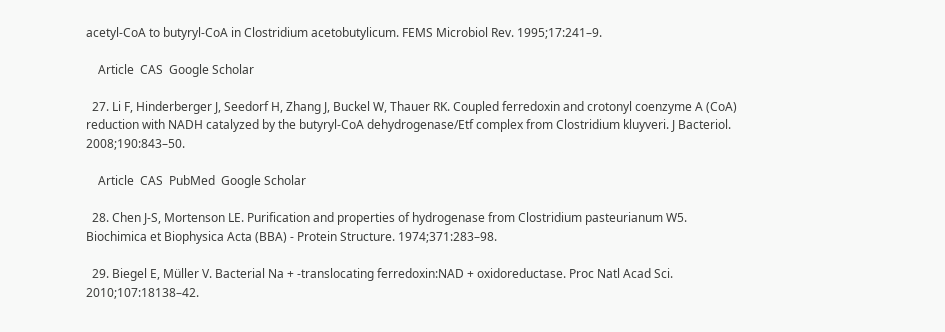acetyl-CoA to butyryl-CoA in Clostridium acetobutylicum. FEMS Microbiol Rev. 1995;17:241–9.

    Article  CAS  Google Scholar

  27. Li F, Hinderberger J, Seedorf H, Zhang J, Buckel W, Thauer RK. Coupled ferredoxin and crotonyl coenzyme A (CoA) reduction with NADH catalyzed by the butyryl-CoA dehydrogenase/Etf complex from Clostridium kluyveri. J Bacteriol. 2008;190:843–50.

    Article  CAS  PubMed  Google Scholar

  28. Chen J-S, Mortenson LE. Purification and properties of hydrogenase from Clostridium pasteurianum W5. Biochimica et Biophysica Acta (BBA) - Protein Structure. 1974;371:283–98.

  29. Biegel E, Müller V. Bacterial Na + -translocating ferredoxin:NAD + oxidoreductase. Proc Natl Acad Sci. 2010;107:18138–42.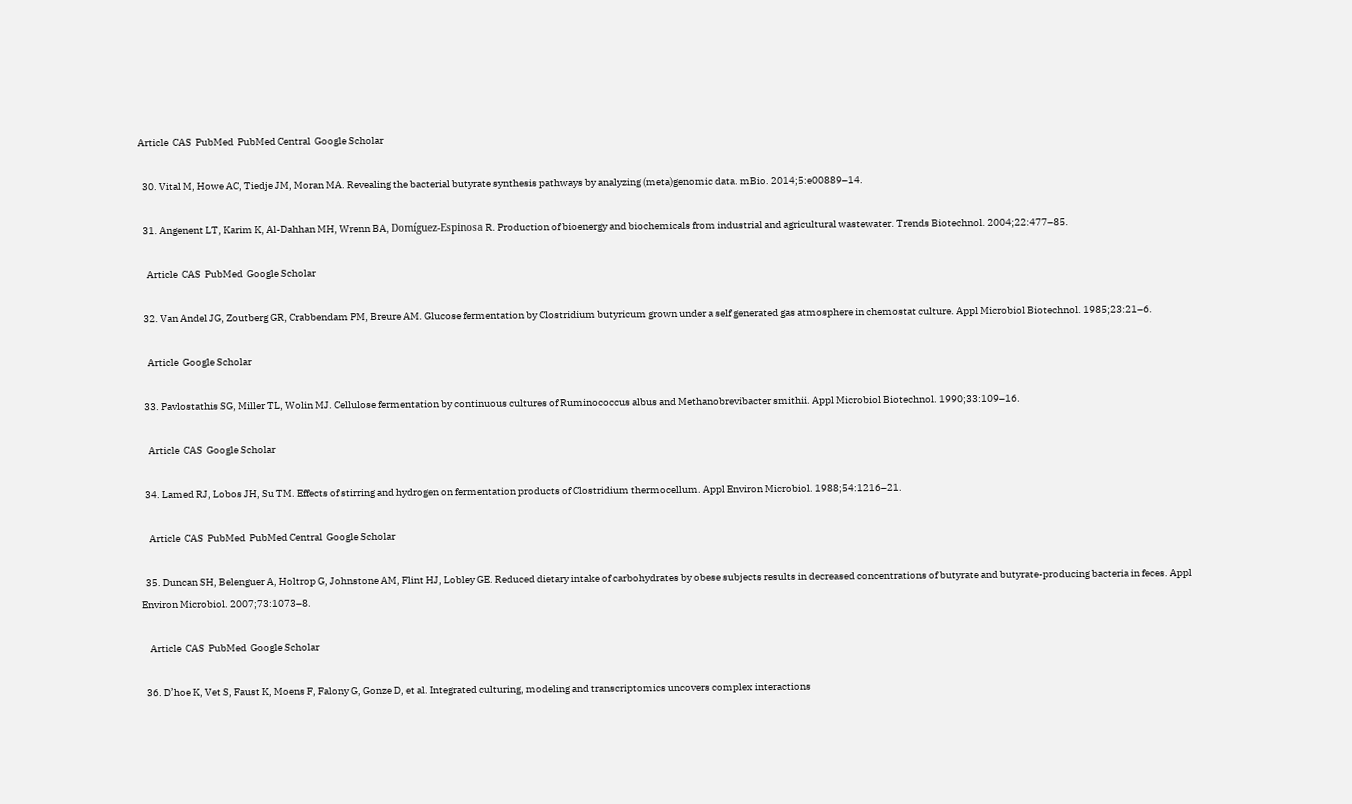Article  CAS  PubMed  PubMed Central  Google Scholar

  30. Vital M, Howe AC, Tiedje JM, Moran MA. Revealing the bacterial butyrate synthesis pathways by analyzing (meta)genomic data. mBio. 2014;5:e00889–14.

  31. Angenent LT, Karim K, Al-Dahhan MH, Wrenn BA, Domíguez-Espinosa R. Production of bioenergy and biochemicals from industrial and agricultural wastewater. Trends Biotechnol. 2004;22:477–85.

    Article  CAS  PubMed  Google Scholar

  32. Van Andel JG, Zoutberg GR, Crabbendam PM, Breure AM. Glucose fermentation by Clostridium butyricum grown under a self generated gas atmosphere in chemostat culture. Appl Microbiol Biotechnol. 1985;23:21–6.

    Article  Google Scholar

  33. Pavlostathis SG, Miller TL, Wolin MJ. Cellulose fermentation by continuous cultures of Ruminococcus albus and Methanobrevibacter smithii. Appl Microbiol Biotechnol. 1990;33:109–16.

    Article  CAS  Google Scholar

  34. Lamed RJ, Lobos JH, Su TM. Effects of stirring and hydrogen on fermentation products of Clostridium thermocellum. Appl Environ Microbiol. 1988;54:1216–21.

    Article  CAS  PubMed  PubMed Central  Google Scholar

  35. Duncan SH, Belenguer A, Holtrop G, Johnstone AM, Flint HJ, Lobley GE. Reduced dietary intake of carbohydrates by obese subjects results in decreased concentrations of butyrate and butyrate-producing bacteria in feces. Appl Environ Microbiol. 2007;73:1073–8.

    Article  CAS  PubMed  Google Scholar

  36. D’hoe K, Vet S, Faust K, Moens F, Falony G, Gonze D, et al. Integrated culturing, modeling and transcriptomics uncovers complex interactions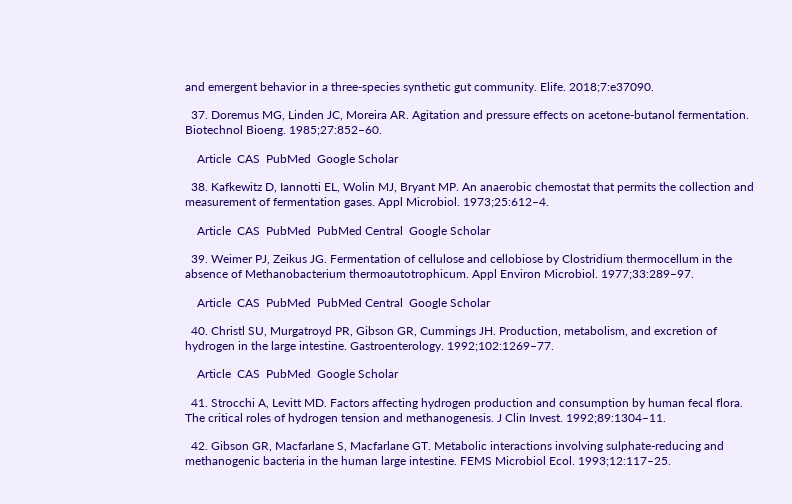and emergent behavior in a three-species synthetic gut community. Elife. 2018;7:e37090.

  37. Doremus MG, Linden JC, Moreira AR. Agitation and pressure effects on acetone-butanol fermentation. Biotechnol Bioeng. 1985;27:852–60.

    Article  CAS  PubMed  Google Scholar

  38. Kafkewitz D, Iannotti EL, Wolin MJ, Bryant MP. An anaerobic chemostat that permits the collection and measurement of fermentation gases. Appl Microbiol. 1973;25:612–4.

    Article  CAS  PubMed  PubMed Central  Google Scholar

  39. Weimer PJ, Zeikus JG. Fermentation of cellulose and cellobiose by Clostridium thermocellum in the absence of Methanobacterium thermoautotrophicum. Appl Environ Microbiol. 1977;33:289–97.

    Article  CAS  PubMed  PubMed Central  Google Scholar

  40. Christl SU, Murgatroyd PR, Gibson GR, Cummings JH. Production, metabolism, and excretion of hydrogen in the large intestine. Gastroenterology. 1992;102:1269–77.

    Article  CAS  PubMed  Google Scholar

  41. Strocchi A, Levitt MD. Factors affecting hydrogen production and consumption by human fecal flora. The critical roles of hydrogen tension and methanogenesis. J Clin Invest. 1992;89:1304–11.

  42. Gibson GR, Macfarlane S, Macfarlane GT. Metabolic interactions involving sulphate-reducing and methanogenic bacteria in the human large intestine. FEMS Microbiol Ecol. 1993;12:117–25.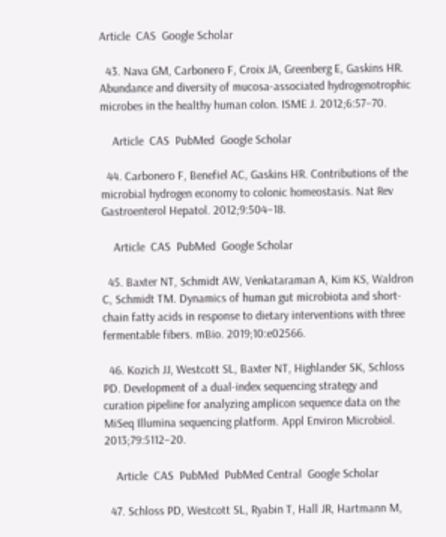Article  CAS  Google Scholar

  43. Nava GM, Carbonero F, Croix JA, Greenberg E, Gaskins HR. Abundance and diversity of mucosa-associated hydrogenotrophic microbes in the healthy human colon. ISME J. 2012;6:57–70.

    Article  CAS  PubMed  Google Scholar

  44. Carbonero F, Benefiel AC, Gaskins HR. Contributions of the microbial hydrogen economy to colonic homeostasis. Nat Rev Gastroenterol Hepatol. 2012;9:504–18.

    Article  CAS  PubMed  Google Scholar

  45. Baxter NT, Schmidt AW, Venkataraman A, Kim KS, Waldron C, Schmidt TM. Dynamics of human gut microbiota and short-chain fatty acids in response to dietary interventions with three fermentable fibers. mBio. 2019;10:e02566.

  46. Kozich JJ, Westcott SL, Baxter NT, Highlander SK, Schloss PD. Development of a dual-index sequencing strategy and curation pipeline for analyzing amplicon sequence data on the MiSeq Illumina sequencing platform. Appl Environ Microbiol. 2013;79:5112–20.

    Article  CAS  PubMed  PubMed Central  Google Scholar

  47. Schloss PD, Westcott SL, Ryabin T, Hall JR, Hartmann M,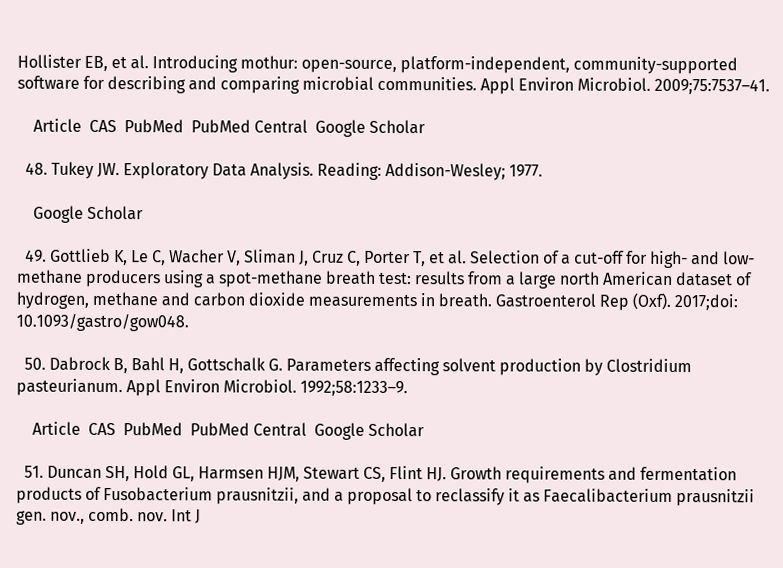Hollister EB, et al. Introducing mothur: open-source, platform-independent, community-supported software for describing and comparing microbial communities. Appl Environ Microbiol. 2009;75:7537–41.

    Article  CAS  PubMed  PubMed Central  Google Scholar

  48. Tukey JW. Exploratory Data Analysis. Reading: Addison-Wesley; 1977.

    Google Scholar

  49. Gottlieb K, Le C, Wacher V, Sliman J, Cruz C, Porter T, et al. Selection of a cut-off for high- and low-methane producers using a spot-methane breath test: results from a large north American dataset of hydrogen, methane and carbon dioxide measurements in breath. Gastroenterol Rep (Oxf). 2017;doi: 10.1093/gastro/gow048.

  50. Dabrock B, Bahl H, Gottschalk G. Parameters affecting solvent production by Clostridium pasteurianum. Appl Environ Microbiol. 1992;58:1233–9.

    Article  CAS  PubMed  PubMed Central  Google Scholar

  51. Duncan SH, Hold GL, Harmsen HJM, Stewart CS, Flint HJ. Growth requirements and fermentation products of Fusobacterium prausnitzii, and a proposal to reclassify it as Faecalibacterium prausnitzii gen. nov., comb. nov. Int J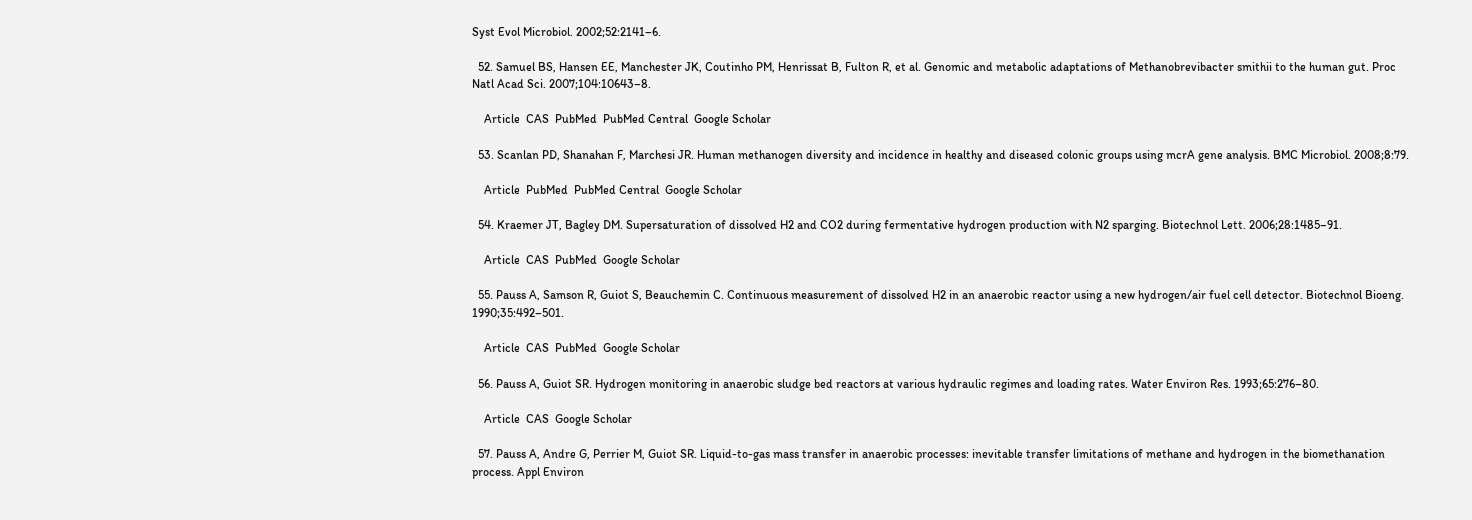Syst Evol Microbiol. 2002;52:2141–6.

  52. Samuel BS, Hansen EE, Manchester JK, Coutinho PM, Henrissat B, Fulton R, et al. Genomic and metabolic adaptations of Methanobrevibacter smithii to the human gut. Proc Natl Acad Sci. 2007;104:10643–8.

    Article  CAS  PubMed  PubMed Central  Google Scholar

  53. Scanlan PD, Shanahan F, Marchesi JR. Human methanogen diversity and incidence in healthy and diseased colonic groups using mcrA gene analysis. BMC Microbiol. 2008;8:79.

    Article  PubMed  PubMed Central  Google Scholar

  54. Kraemer JT, Bagley DM. Supersaturation of dissolved H2 and CO2 during fermentative hydrogen production with N2 sparging. Biotechnol Lett. 2006;28:1485–91.

    Article  CAS  PubMed  Google Scholar

  55. Pauss A, Samson R, Guiot S, Beauchemin C. Continuous measurement of dissolved H2 in an anaerobic reactor using a new hydrogen/air fuel cell detector. Biotechnol Bioeng. 1990;35:492–501.

    Article  CAS  PubMed  Google Scholar

  56. Pauss A, Guiot SR. Hydrogen monitoring in anaerobic sludge bed reactors at various hydraulic regimes and loading rates. Water Environ Res. 1993;65:276–80.

    Article  CAS  Google Scholar

  57. Pauss A, Andre G, Perrier M, Guiot SR. Liquid-to-gas mass transfer in anaerobic processes: inevitable transfer limitations of methane and hydrogen in the biomethanation process. Appl Environ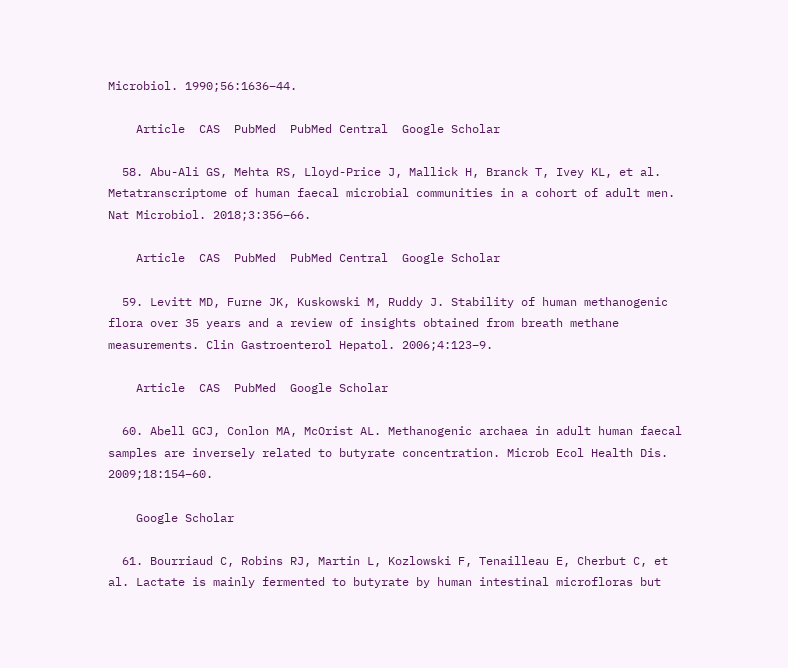Microbiol. 1990;56:1636–44.

    Article  CAS  PubMed  PubMed Central  Google Scholar

  58. Abu-Ali GS, Mehta RS, Lloyd-Price J, Mallick H, Branck T, Ivey KL, et al. Metatranscriptome of human faecal microbial communities in a cohort of adult men. Nat Microbiol. 2018;3:356–66.

    Article  CAS  PubMed  PubMed Central  Google Scholar

  59. Levitt MD, Furne JK, Kuskowski M, Ruddy J. Stability of human methanogenic flora over 35 years and a review of insights obtained from breath methane measurements. Clin Gastroenterol Hepatol. 2006;4:123–9.

    Article  CAS  PubMed  Google Scholar

  60. Abell GCJ, Conlon MA, McOrist AL. Methanogenic archaea in adult human faecal samples are inversely related to butyrate concentration. Microb Ecol Health Dis. 2009;18:154–60.

    Google Scholar

  61. Bourriaud C, Robins RJ, Martin L, Kozlowski F, Tenailleau E, Cherbut C, et al. Lactate is mainly fermented to butyrate by human intestinal microfloras but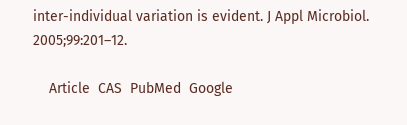inter-individual variation is evident. J Appl Microbiol. 2005;99:201–12.

    Article  CAS  PubMed  Google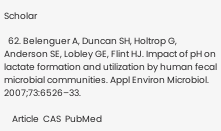Scholar

  62. Belenguer A, Duncan SH, Holtrop G, Anderson SE, Lobley GE, Flint HJ. Impact of pH on lactate formation and utilization by human fecal microbial communities. Appl Environ Microbiol. 2007;73:6526–33.

    Article  CAS  PubMed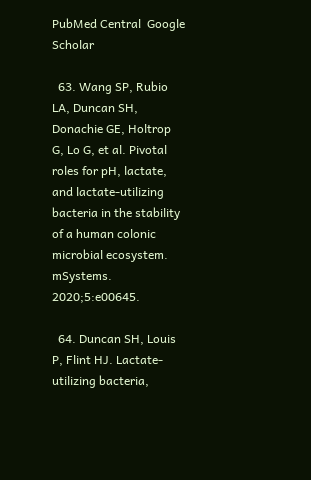PubMed Central  Google Scholar

  63. Wang SP, Rubio LA, Duncan SH, Donachie GE, Holtrop G, Lo G, et al. Pivotal roles for pH, lactate, and lactate-utilizing bacteria in the stability of a human colonic microbial ecosystem. mSystems. 2020;5:e00645.

  64. Duncan SH, Louis P, Flint HJ. Lactate-utilizing bacteria,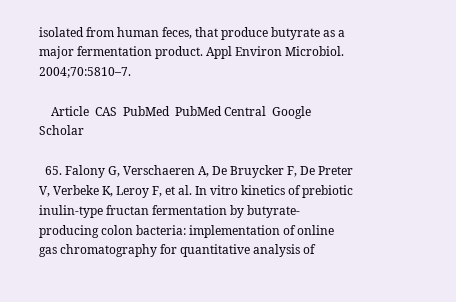isolated from human feces, that produce butyrate as a major fermentation product. Appl Environ Microbiol. 2004;70:5810–7.

    Article  CAS  PubMed  PubMed Central  Google Scholar

  65. Falony G, Verschaeren A, De Bruycker F, De Preter V, Verbeke K, Leroy F, et al. In vitro kinetics of prebiotic inulin-type fructan fermentation by butyrate-producing colon bacteria: implementation of online gas chromatography for quantitative analysis of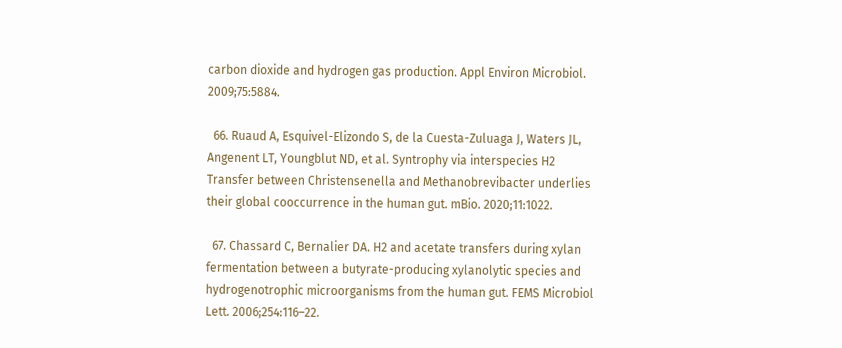carbon dioxide and hydrogen gas production. Appl Environ Microbiol. 2009;75:5884.

  66. Ruaud A, Esquivel-Elizondo S, de la Cuesta-Zuluaga J, Waters JL, Angenent LT, Youngblut ND, et al. Syntrophy via interspecies H2 Transfer between Christensenella and Methanobrevibacter underlies their global cooccurrence in the human gut. mBio. 2020;11:1022.

  67. Chassard C, Bernalier DA. H2 and acetate transfers during xylan fermentation between a butyrate-producing xylanolytic species and hydrogenotrophic microorganisms from the human gut. FEMS Microbiol Lett. 2006;254:116–22.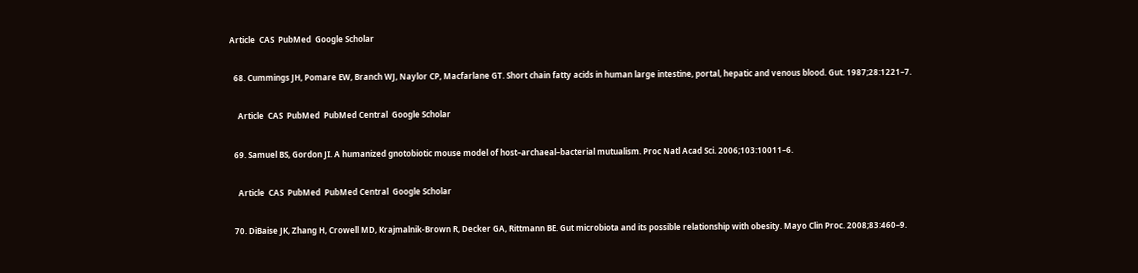Article  CAS  PubMed  Google Scholar

  68. Cummings JH, Pomare EW, Branch WJ, Naylor CP, Macfarlane GT. Short chain fatty acids in human large intestine, portal, hepatic and venous blood. Gut. 1987;28:1221–7.

    Article  CAS  PubMed  PubMed Central  Google Scholar

  69. Samuel BS, Gordon JI. A humanized gnotobiotic mouse model of host–archaeal–bacterial mutualism. Proc Natl Acad Sci. 2006;103:10011–6.

    Article  CAS  PubMed  PubMed Central  Google Scholar

  70. DiBaise JK, Zhang H, Crowell MD, Krajmalnik-Brown R, Decker GA, Rittmann BE. Gut microbiota and its possible relationship with obesity. Mayo Clin Proc. 2008;83:460–9.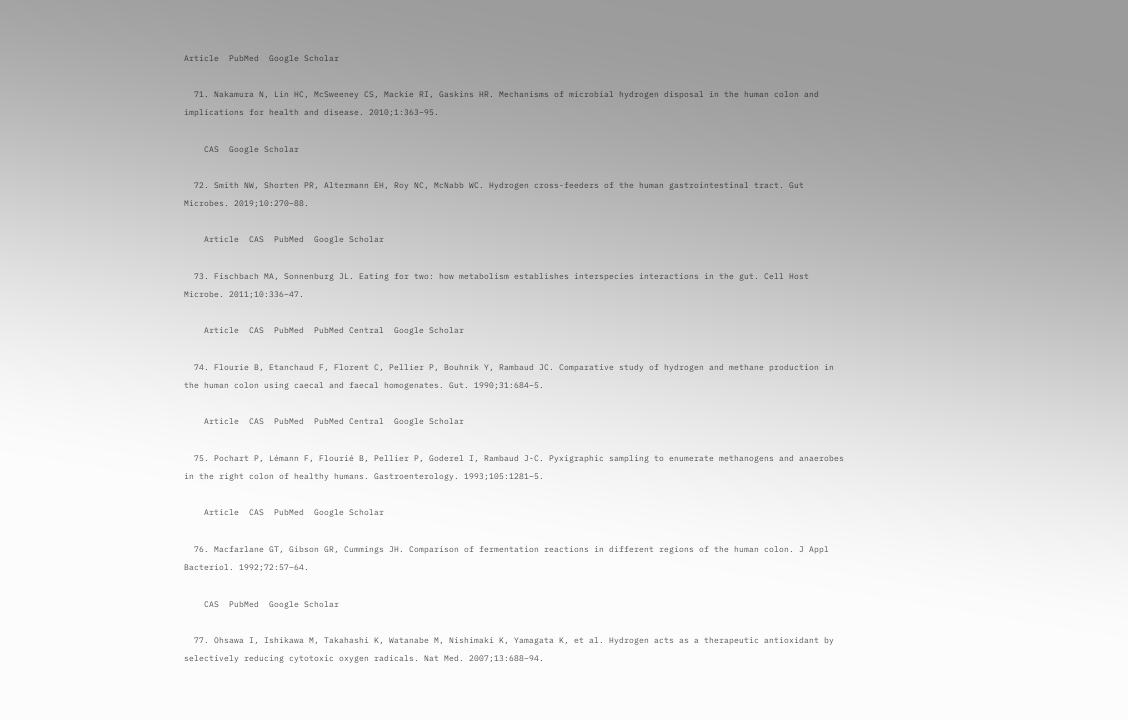Article  PubMed  Google Scholar

  71. Nakamura N, Lin HC, McSweeney CS, Mackie RI, Gaskins HR. Mechanisms of microbial hydrogen disposal in the human colon and implications for health and disease. 2010;1:363–95.

    CAS  Google Scholar

  72. Smith NW, Shorten PR, Altermann EH, Roy NC, McNabb WC. Hydrogen cross-feeders of the human gastrointestinal tract. Gut Microbes. 2019;10:270–88.

    Article  CAS  PubMed  Google Scholar

  73. Fischbach MA, Sonnenburg JL. Eating for two: how metabolism establishes interspecies interactions in the gut. Cell Host Microbe. 2011;10:336–47.

    Article  CAS  PubMed  PubMed Central  Google Scholar

  74. Flourie B, Etanchaud F, Florent C, Pellier P, Bouhnik Y, Rambaud JC. Comparative study of hydrogen and methane production in the human colon using caecal and faecal homogenates. Gut. 1990;31:684–5.

    Article  CAS  PubMed  PubMed Central  Google Scholar

  75. Pochart P, Lémann F, Flourié B, Pellier P, Goderel I, Rambaud J-C. Pyxigraphic sampling to enumerate methanogens and anaerobes in the right colon of healthy humans. Gastroenterology. 1993;105:1281–5.

    Article  CAS  PubMed  Google Scholar

  76. Macfarlane GT, Gibson GR, Cummings JH. Comparison of fermentation reactions in different regions of the human colon. J Appl Bacteriol. 1992;72:57–64.

    CAS  PubMed  Google Scholar

  77. Ohsawa I, Ishikawa M, Takahashi K, Watanabe M, Nishimaki K, Yamagata K, et al. Hydrogen acts as a therapeutic antioxidant by selectively reducing cytotoxic oxygen radicals. Nat Med. 2007;13:688–94.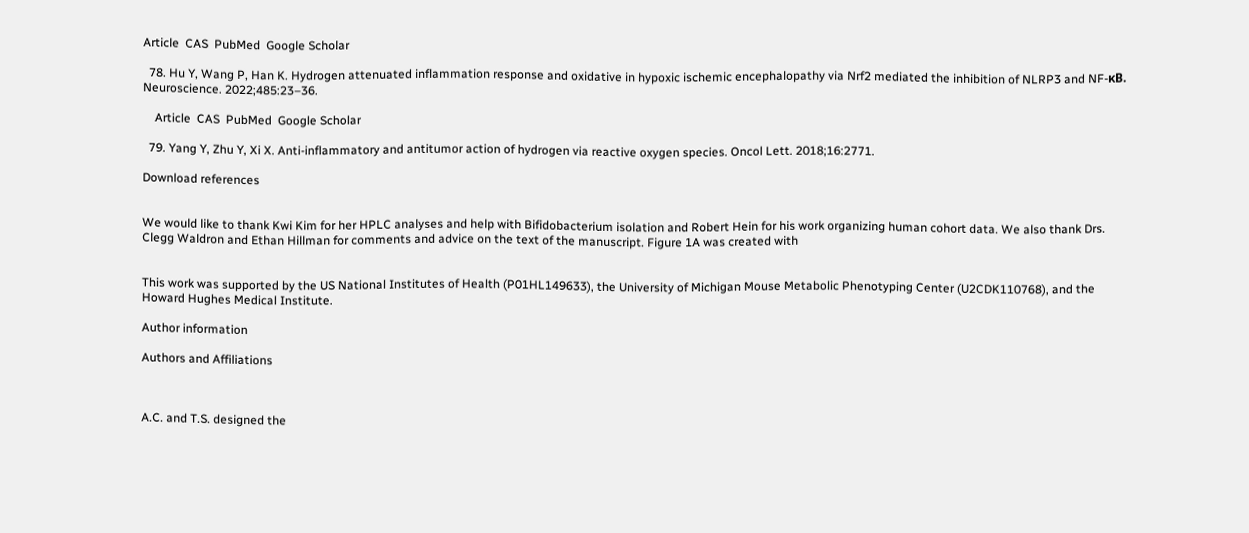Article  CAS  PubMed  Google Scholar

  78. Hu Y, Wang P, Han K. Hydrogen attenuated inflammation response and oxidative in hypoxic ischemic encephalopathy via Nrf2 mediated the inhibition of NLRP3 and NF-κB. Neuroscience. 2022;485:23–36.

    Article  CAS  PubMed  Google Scholar

  79. Yang Y, Zhu Y, Xi X. Anti-inflammatory and antitumor action of hydrogen via reactive oxygen species. Oncol Lett. 2018;16:2771.

Download references


We would like to thank Kwi Kim for her HPLC analyses and help with Bifidobacterium isolation and Robert Hein for his work organizing human cohort data. We also thank Drs. Clegg Waldron and Ethan Hillman for comments and advice on the text of the manuscript. Figure 1A was created with


This work was supported by the US National Institutes of Health (P01HL149633), the University of Michigan Mouse Metabolic Phenotyping Center (U2CDK110768), and the Howard Hughes Medical Institute.

Author information

Authors and Affiliations



A.C. and T.S. designed the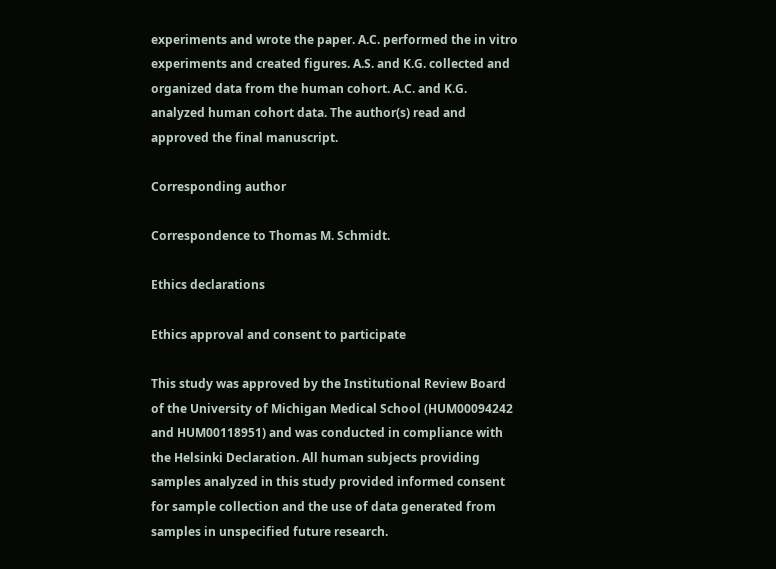experiments and wrote the paper. A.C. performed the in vitro experiments and created figures. A.S. and K.G. collected and organized data from the human cohort. A.C. and K.G. analyzed human cohort data. The author(s) read and approved the final manuscript.

Corresponding author

Correspondence to Thomas M. Schmidt.

Ethics declarations

Ethics approval and consent to participate

This study was approved by the Institutional Review Board of the University of Michigan Medical School (HUM00094242 and HUM00118951) and was conducted in compliance with the Helsinki Declaration. All human subjects providing samples analyzed in this study provided informed consent for sample collection and the use of data generated from samples in unspecified future research.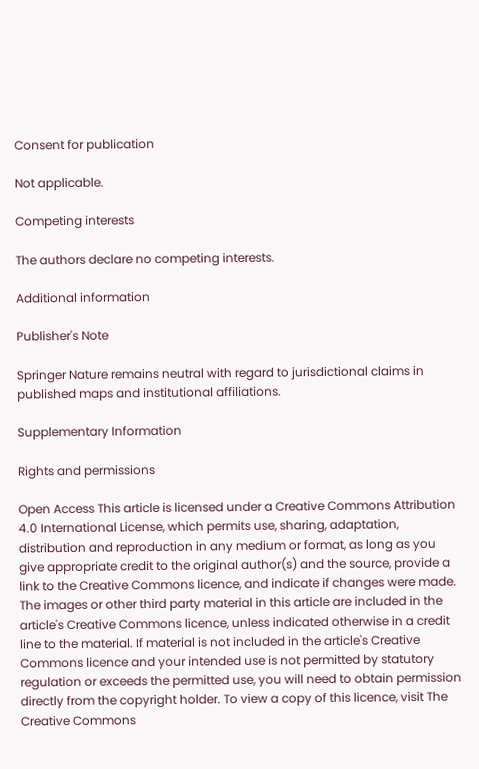Consent for publication

Not applicable.

Competing interests

The authors declare no competing interests.

Additional information

Publisher's Note

Springer Nature remains neutral with regard to jurisdictional claims in published maps and institutional affiliations.

Supplementary Information

Rights and permissions

Open Access This article is licensed under a Creative Commons Attribution 4.0 International License, which permits use, sharing, adaptation, distribution and reproduction in any medium or format, as long as you give appropriate credit to the original author(s) and the source, provide a link to the Creative Commons licence, and indicate if changes were made. The images or other third party material in this article are included in the article's Creative Commons licence, unless indicated otherwise in a credit line to the material. If material is not included in the article's Creative Commons licence and your intended use is not permitted by statutory regulation or exceeds the permitted use, you will need to obtain permission directly from the copyright holder. To view a copy of this licence, visit The Creative Commons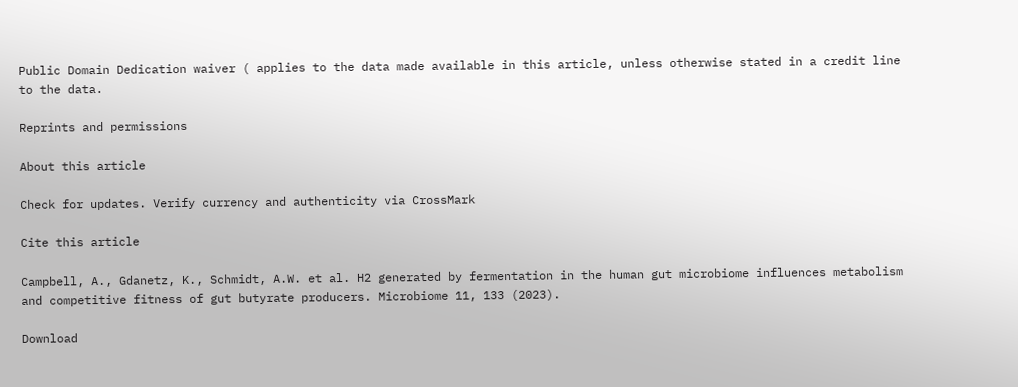Public Domain Dedication waiver ( applies to the data made available in this article, unless otherwise stated in a credit line to the data.

Reprints and permissions

About this article

Check for updates. Verify currency and authenticity via CrossMark

Cite this article

Campbell, A., Gdanetz, K., Schmidt, A.W. et al. H2 generated by fermentation in the human gut microbiome influences metabolism and competitive fitness of gut butyrate producers. Microbiome 11, 133 (2023).

Download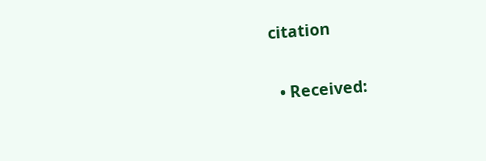citation

  • Received: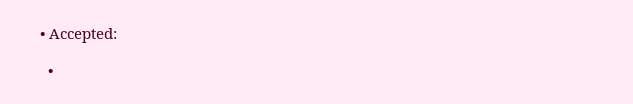• Accepted:

  •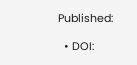Published:

  • DOI: